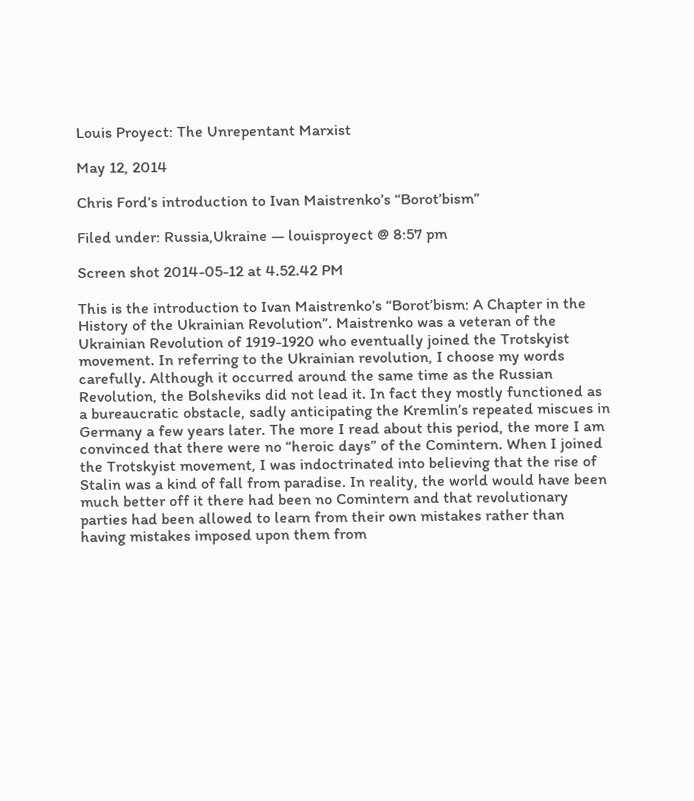Louis Proyect: The Unrepentant Marxist

May 12, 2014

Chris Ford’s introduction to Ivan Maistrenko’s “Borot’bism”

Filed under: Russia,Ukraine — louisproyect @ 8:57 pm

Screen shot 2014-05-12 at 4.52.42 PM

This is the introduction to Ivan Maistrenko’s “Borot’bism: A Chapter in the History of the Ukrainian Revolution”. Maistrenko was a veteran of the Ukrainian Revolution of 1919-1920 who eventually joined the Trotskyist movement. In referring to the Ukrainian revolution, I choose my words carefully. Although it occurred around the same time as the Russian Revolution, the Bolsheviks did not lead it. In fact they mostly functioned as a bureaucratic obstacle, sadly anticipating the Kremlin’s repeated miscues in Germany a few years later. The more I read about this period, the more I am convinced that there were no “heroic days” of the Comintern. When I joined the Trotskyist movement, I was indoctrinated into believing that the rise of Stalin was a kind of fall from paradise. In reality, the world would have been much better off it there had been no Comintern and that revolutionary parties had been allowed to learn from their own mistakes rather than having mistakes imposed upon them from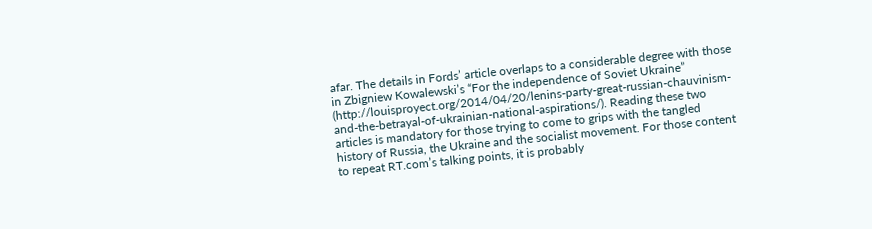afar. The details in Fords’ article overlaps to a considerable degree with those in Zbigniew Kowalewski’s “For the independence of Soviet Ukraine” (http://louisproyect.org/2014/04/20/lenins-party-great-russian-chauvinism-and-the-betrayal-of-ukrainian-national-aspirations/). Reading these two articles is mandatory for those trying to come to grips with the tangled history of Russia, the Ukraine and the socialist movement. For those content to repeat RT.com’s talking points, it is probably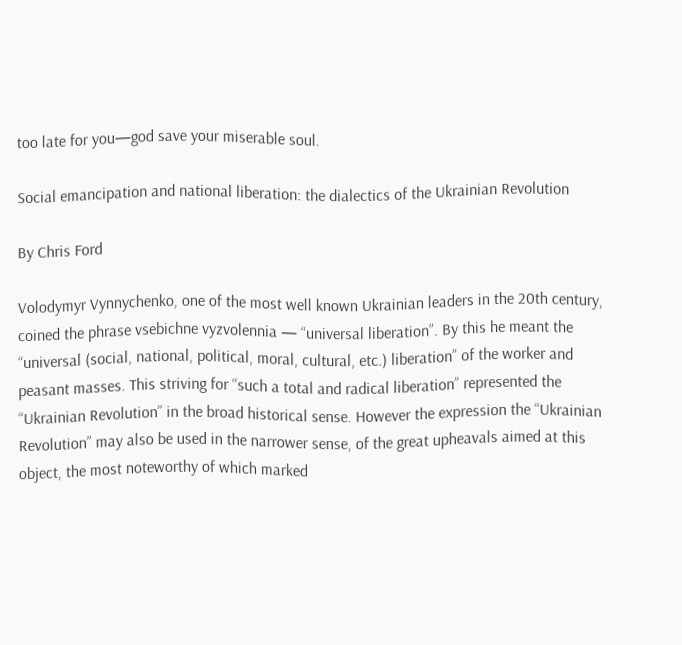too late for you—god save your miserable soul.

Social emancipation and national liberation: the dialectics of the Ukrainian Revolution

By Chris Ford

Volodymyr Vynnychenko, one of the most well known Ukrainian leaders in the 20th century, coined the phrase vsebichne vyzvolennia — “universal liberation”. By this he meant the “universal (social, national, political, moral, cultural, etc.) liberation” of the worker and peasant masses. This striving for “such a total and radical liberation” represented the “Ukrainian Revolution” in the broad historical sense. However the expression the “Ukrainian Revolution” may also be used in the narrower sense, of the great upheavals aimed at this object, the most noteworthy of which marked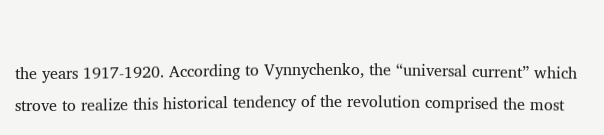the years 1917-1920. According to Vynnychenko, the “universal current” which strove to realize this historical tendency of the revolution comprised the most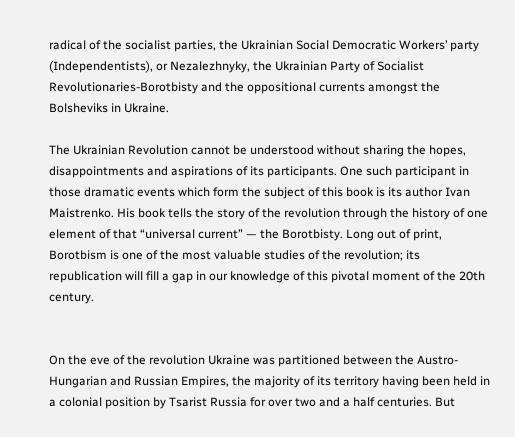radical of the socialist parties, the Ukrainian Social Democratic Workers’ party (Independentists), or Nezalezhnyky, the Ukrainian Party of Socialist Revolutionaries-Borotbisty and the oppositional currents amongst the Bolsheviks in Ukraine.

The Ukrainian Revolution cannot be understood without sharing the hopes, disappointments and aspirations of its participants. One such participant in those dramatic events which form the subject of this book is its author Ivan Maistrenko. His book tells the story of the revolution through the history of one element of that “universal current” — the Borotbisty. Long out of print, Borotbism is one of the most valuable studies of the revolution; its republication will fill a gap in our knowledge of this pivotal moment of the 20th century.


On the eve of the revolution Ukraine was partitioned between the Austro-Hungarian and Russian Empires, the majority of its territory having been held in a colonial position by Tsarist Russia for over two and a half centuries. But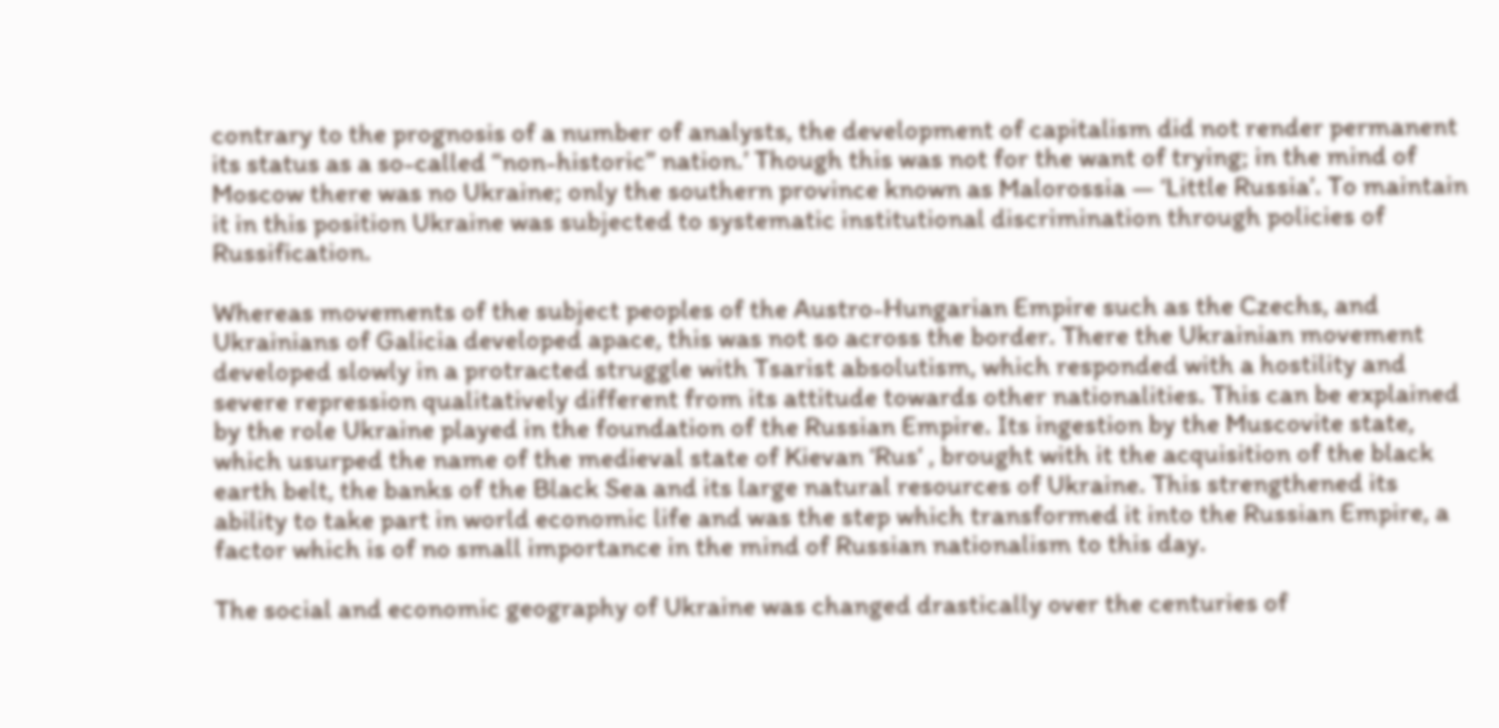contrary to the prognosis of a number of analysts, the development of capitalism did not render permanent its status as a so-called “non-historic” nation.’ Though this was not for the want of trying; in the mind of Moscow there was no Ukraine; only the southern province known as Malorossia — ‘Little Russia’. To maintain it in this position Ukraine was subjected to systematic institutional discrimination through policies of Russification.

Whereas movements of the subject peoples of the Austro-Hungarian Empire such as the Czechs, and Ukrainians of Galicia developed apace, this was not so across the border. There the Ukrainian movement developed slowly in a protracted struggle with Tsarist absolutism, which responded with a hostility and severe repression qualitatively different from its attitude towards other nationalities. This can be explained by the role Ukraine played in the foundation of the Russian Empire. Its ingestion by the Muscovite state, which usurped the name of the medieval state of Kievan ‘Rus‘ , brought with it the acquisition of the black earth belt, the banks of the Black Sea and its large natural resources of Ukraine. This strengthened its ability to take part in world economic life and was the step which transformed it into the Russian Empire, a factor which is of no small importance in the mind of Russian nationalism to this day.

The social and economic geography of Ukraine was changed drastically over the centuries of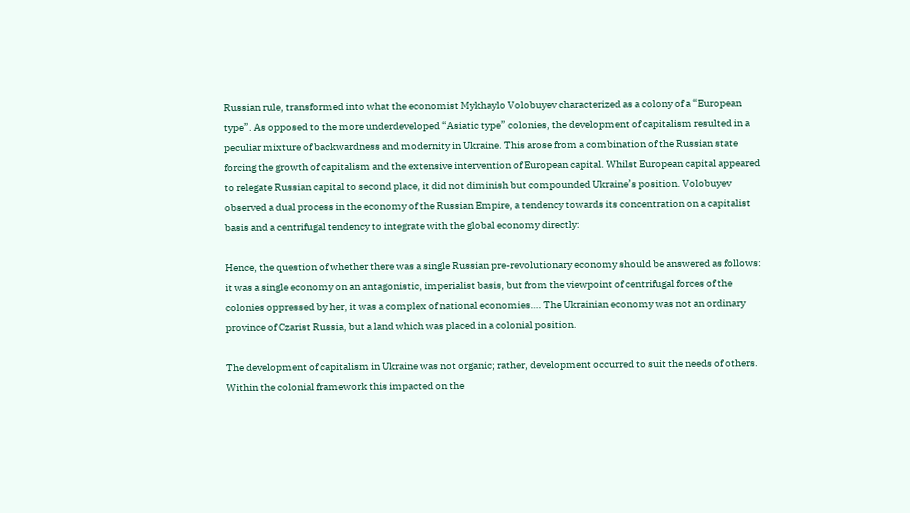Russian rule, transformed into what the economist Mykhaylo Volobuyev characterized as a colony of a “European type”. As opposed to the more underdeveloped “Asiatic type” colonies, the development of capitalism resulted in a peculiar mixture of backwardness and modernity in Ukraine. This arose from a combination of the Russian state forcing the growth of capitalism and the extensive intervention of European capital. Whilst European capital appeared to relegate Russian capital to second place, it did not diminish but compounded Ukraine’s position. Volobuyev observed a dual process in the economy of the Russian Empire, a tendency towards its concentration on a capitalist basis and a centrifugal tendency to integrate with the global economy directly:

Hence, the question of whether there was a single Russian pre-revolutionary economy should be answered as follows: it was a single economy on an antagonistic, imperialist basis, but from the viewpoint of centrifugal forces of the colonies oppressed by her, it was a complex of national economies…. The Ukrainian economy was not an ordinary province of Czarist Russia, but a land which was placed in a colonial position.

The development of capitalism in Ukraine was not organic; rather, development occurred to suit the needs of others. Within the colonial framework this impacted on the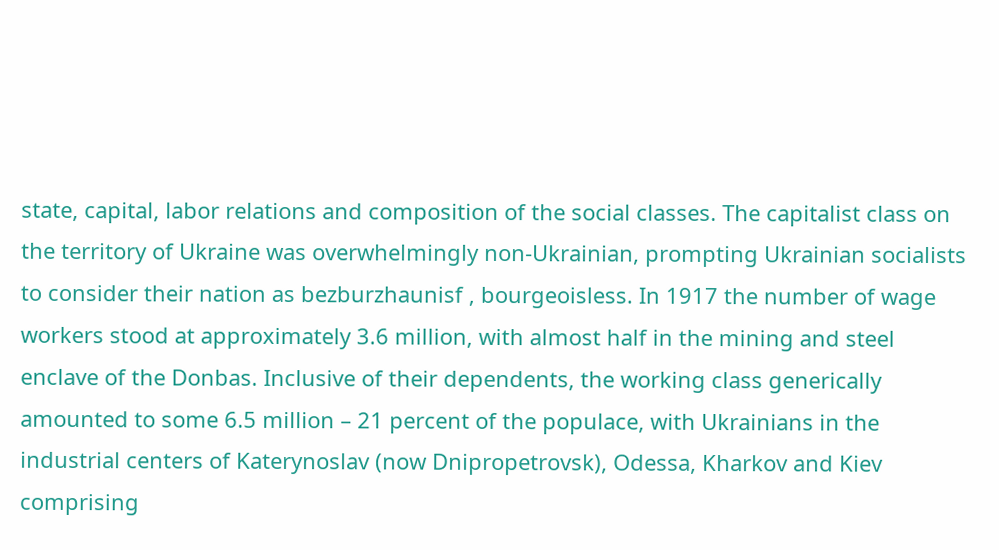state, capital, labor relations and composition of the social classes. The capitalist class on the territory of Ukraine was overwhelmingly non-Ukrainian, prompting Ukrainian socialists to consider their nation as bezburzhaunisf , bourgeoisless. In 1917 the number of wage workers stood at approximately 3.6 million, with almost half in the mining and steel enclave of the Donbas. Inclusive of their dependents, the working class generically amounted to some 6.5 million – 21 percent of the populace, with Ukrainians in the industrial centers of Katerynoslav (now Dnipropetrovsk), Odessa, Kharkov and Kiev comprising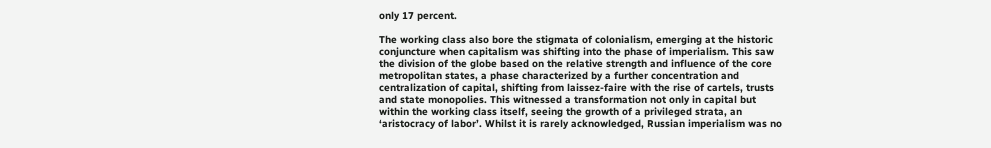only 17 percent.

The working class also bore the stigmata of colonialism, emerging at the historic conjuncture when capitalism was shifting into the phase of imperialism. This saw the division of the globe based on the relative strength and influence of the core metropolitan states, a phase characterized by a further concentration and centralization of capital, shifting from laissez-faire with the rise of cartels, trusts and state monopolies. This witnessed a transformation not only in capital but within the working class itself, seeing the growth of a privileged strata, an ‘aristocracy of labor’. Whilst it is rarely acknowledged, Russian imperialism was no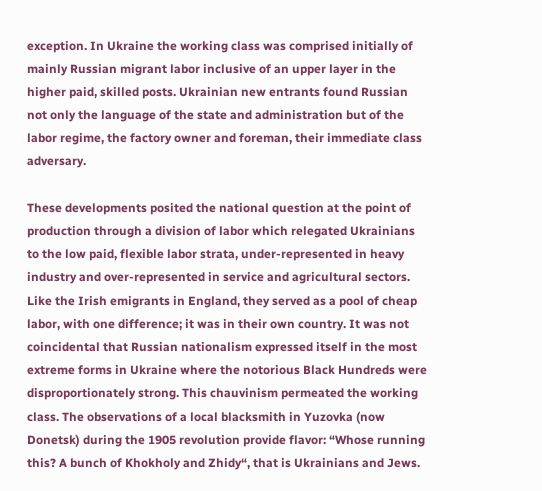exception. In Ukraine the working class was comprised initially of mainly Russian migrant labor inclusive of an upper layer in the higher paid, skilled posts. Ukrainian new entrants found Russian not only the language of the state and administration but of the labor regime, the factory owner and foreman, their immediate class adversary.

These developments posited the national question at the point of production through a division of labor which relegated Ukrainians to the low paid, flexible labor strata, under-represented in heavy industry and over-represented in service and agricultural sectors. Like the Irish emigrants in England, they served as a pool of cheap labor, with one difference; it was in their own country. It was not coincidental that Russian nationalism expressed itself in the most extreme forms in Ukraine where the notorious Black Hundreds were disproportionately strong. This chauvinism permeated the working class. The observations of a local blacksmith in Yuzovka (now Donetsk) during the 1905 revolution provide flavor: “Whose running this? A bunch of Khokholy and Zhidy“, that is Ukrainians and Jews.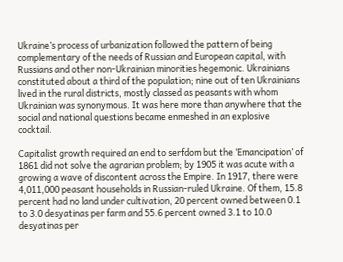Ukraine’s process of urbanization followed the pattern of being complementary of the needs of Russian and European capital, with Russians and other non-Ukrainian minorities hegemonic. Ukrainians constituted about a third of the population; nine out of ten Ukrainians lived in the rural districts, mostly classed as peasants with whom Ukrainian was synonymous. It was here more than anywhere that the social and national questions became enmeshed in an explosive cocktail.

Capitalist growth required an end to serfdom but the ‘Emancipation’ of 1861 did not solve the agrarian problem; by 1905 it was acute with a growing a wave of discontent across the Empire. In 1917, there were 4,011,000 peasant households in Russian-ruled Ukraine. Of them, 15.8 percent had no land under cultivation, 20 percent owned between 0.1 to 3.0 desyatinas per farm and 55.6 percent owned 3.1 to 10.0 desyatinas per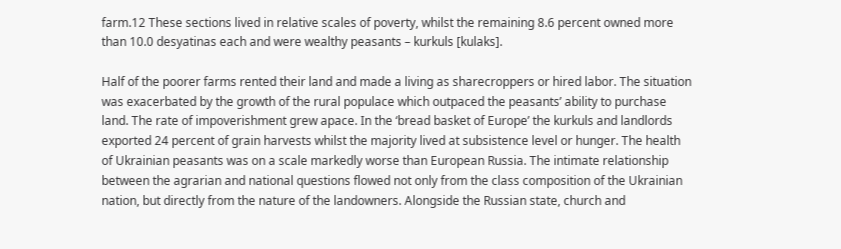farm.12 These sections lived in relative scales of poverty, whilst the remaining 8.6 percent owned more than 10.0 desyatinas each and were wealthy peasants – kurkuls [kulaks].

Half of the poorer farms rented their land and made a living as sharecroppers or hired labor. The situation was exacerbated by the growth of the rural populace which outpaced the peasants’ ability to purchase land. The rate of impoverishment grew apace. In the ‘bread basket of Europe’ the kurkuls and landlords exported 24 percent of grain harvests whilst the majority lived at subsistence level or hunger. The health of Ukrainian peasants was on a scale markedly worse than European Russia. The intimate relationship between the agrarian and national questions flowed not only from the class composition of the Ukrainian nation, but directly from the nature of the landowners. Alongside the Russian state, church and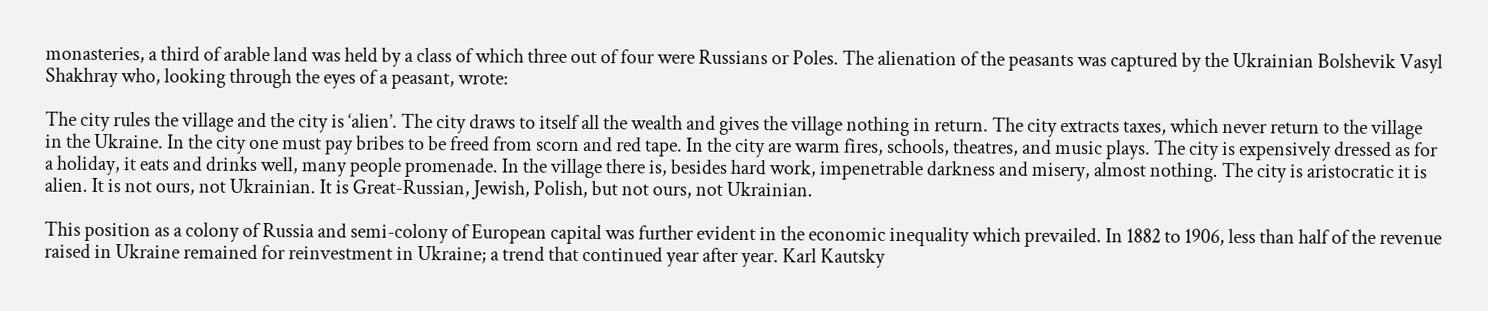monasteries, a third of arable land was held by a class of which three out of four were Russians or Poles. The alienation of the peasants was captured by the Ukrainian Bolshevik Vasyl Shakhray who, looking through the eyes of a peasant, wrote:

The city rules the village and the city is ‘alien’. The city draws to itself all the wealth and gives the village nothing in return. The city extracts taxes, which never return to the village in the Ukraine. In the city one must pay bribes to be freed from scorn and red tape. In the city are warm fires, schools, theatres, and music plays. The city is expensively dressed as for a holiday, it eats and drinks well, many people promenade. In the village there is, besides hard work, impenetrable darkness and misery, almost nothing. The city is aristocratic it is alien. It is not ours, not Ukrainian. It is Great-Russian, Jewish, Polish, but not ours, not Ukrainian.

This position as a colony of Russia and semi-colony of European capital was further evident in the economic inequality which prevailed. In 1882 to 1906, less than half of the revenue raised in Ukraine remained for reinvestment in Ukraine; a trend that continued year after year. Karl Kautsky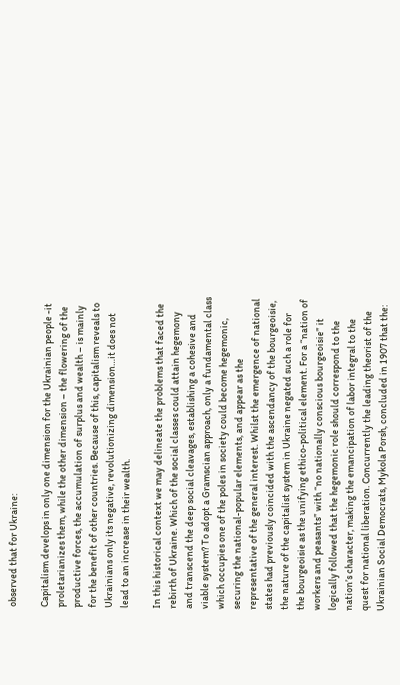observed that for Ukraine:

Capitalism develops in only one dimension for the Ukrainian people -it proletarianizes them, while the other dimension – the flowering of the productive forces, the accumulation of surplus and wealth – is mainly for the benefit of other countries. Because of this, capitalism reveals to Ukrainians only its negative, revolutionizing dimension…it does not lead to an increase in their wealth.

In this historical context we may delineate the problems that faced the rebirth of Ukraine. Which of the social classes could attain hegemony and transcend the deep social cleavages, establishing a cohesive and viable system? To adopt a Gramscian approach, only a fundamental class which occupies one of the poles in society could become hegemonic, securing the national-popular elements, and appear as the representative of the general interest. Whilst the emergence of national states had previously coincided with the ascendancy of the bourgeoisie, the nature of the capitalist system in Ukraine negated such a role for the bourgeoisie as the unifying ethico-political element. For a “nation of workers and peasants” with “no nationally conscious bourgeoisie” it logically followed that the hegemonic role should correspond to the nation’s character, making the emancipation of labor integral to the quest for national liberation. Concurrently the leading theorist of the Ukrainian Social Democrats, Mykola Porsh, concluded in 1907 that the: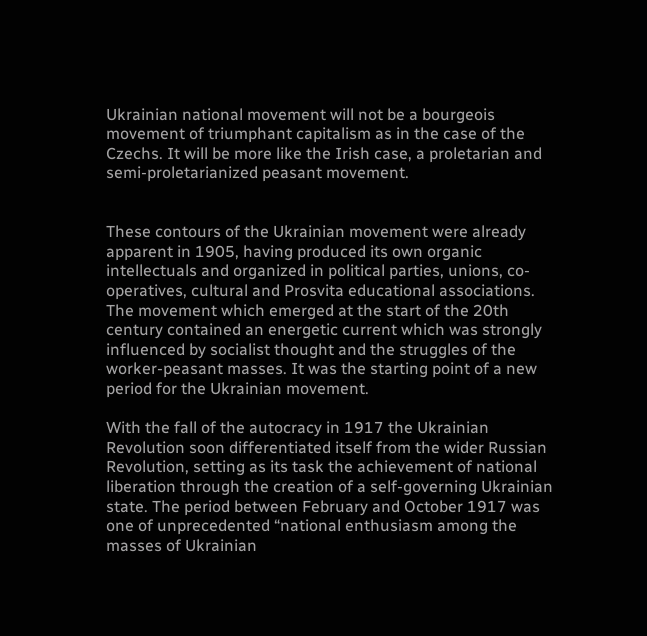Ukrainian national movement will not be a bourgeois movement of triumphant capitalism as in the case of the Czechs. It will be more like the Irish case, a proletarian and semi-proletarianized peasant movement.


These contours of the Ukrainian movement were already apparent in 1905, having produced its own organic intellectuals and organized in political parties, unions, co-operatives, cultural and Prosvita educational associations. The movement which emerged at the start of the 20th century contained an energetic current which was strongly influenced by socialist thought and the struggles of the worker-peasant masses. It was the starting point of a new period for the Ukrainian movement.

With the fall of the autocracy in 1917 the Ukrainian Revolution soon differentiated itself from the wider Russian Revolution, setting as its task the achievement of national liberation through the creation of a self-governing Ukrainian state. The period between February and October 1917 was one of unprecedented “national enthusiasm among the masses of Ukrainian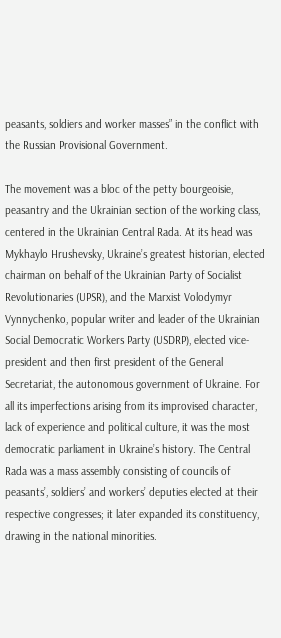peasants, soldiers and worker masses” in the conflict with the Russian Provisional Government.

The movement was a bloc of the petty bourgeoisie, peasantry and the Ukrainian section of the working class, centered in the Ukrainian Central Rada. At its head was Mykhaylo Hrushevsky, Ukraine’s greatest historian, elected chairman on behalf of the Ukrainian Party of Socialist Revolutionaries (UPSR), and the Marxist Volodymyr Vynnychenko, popular writer and leader of the Ukrainian Social Democratic Workers Party (USDRP), elected vice-president and then first president of the General Secretariat, the autonomous government of Ukraine. For all its imperfections arising from its improvised character, lack of experience and political culture, it was the most democratic parliament in Ukraine’s history. The Central Rada was a mass assembly consisting of councils of peasants’, soldiers’ and workers’ deputies elected at their respective congresses; it later expanded its constituency, drawing in the national minorities.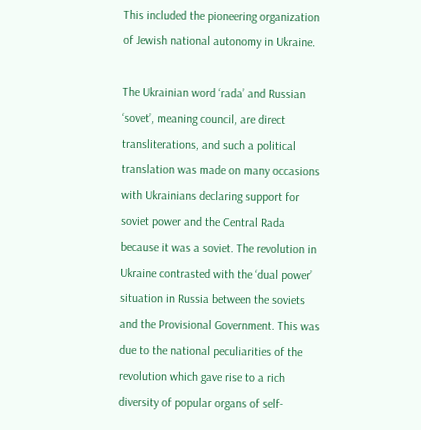This included the pioneering organization of Jewish national autonomy in Ukraine.

The Ukrainian word ‘rada’ and Russian ‘sovet’, meaning council, are direct transliterations, and such a political translation was made on many occasions with Ukrainians declaring support for soviet power and the Central Rada because it was a soviet. The revolution in Ukraine contrasted with the ‘dual power’ situation in Russia between the soviets and the Provisional Government. This was due to the national peculiarities of the revolution which gave rise to a rich diversity of popular organs of self-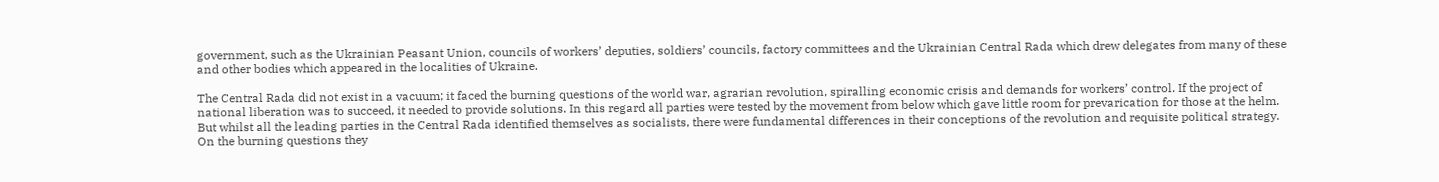government, such as the Ukrainian Peasant Union, councils of workers’ deputies, soldiers’ councils, factory committees and the Ukrainian Central Rada which drew delegates from many of these and other bodies which appeared in the localities of Ukraine.

The Central Rada did not exist in a vacuum; it faced the burning questions of the world war, agrarian revolution, spiralling economic crisis and demands for workers’ control. If the project of national liberation was to succeed, it needed to provide solutions. In this regard all parties were tested by the movement from below which gave little room for prevarication for those at the helm. But whilst all the leading parties in the Central Rada identified themselves as socialists, there were fundamental differences in their conceptions of the revolution and requisite political strategy. On the burning questions they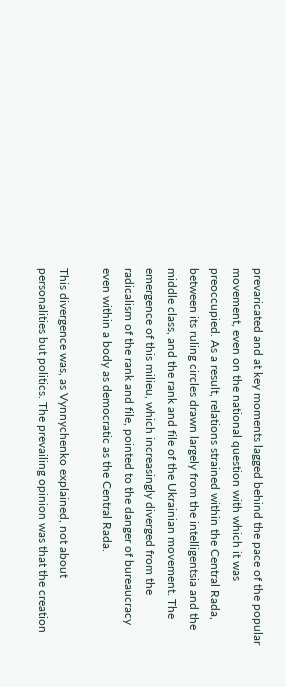prevaricated and at key moments lagged behind the pace of the popular movement, even on the national question with which it was preoccupied. As a result, relations strained within the Central Rada, between its ruling circles drawn largely from the intelligentsia and the middle class, and the rank and file of the Ukrainian movement. The emergence of this milieu, which increasingly diverged from the radicalism of the rank and file, pointed to the danger of bureaucracy even within a body as democratic as the Central Rada.

This divergence was, as Vynnychenko explained, not about personalities but politics. The prevailing opinion was that the creation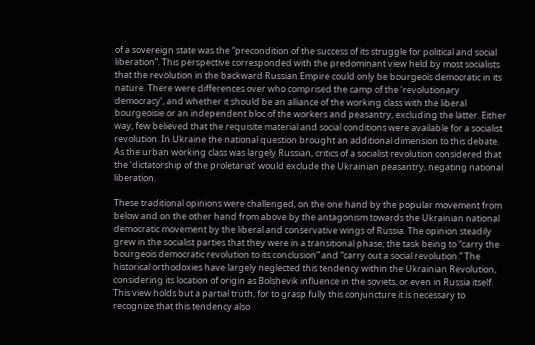of a sovereign state was the “precondition of the success of its struggle for political and social liberation”. This perspective corresponded with the predominant view held by most socialists that the revolution in the backward Russian Empire could only be bourgeois democratic in its nature. There were differences over who comprised the camp of the ‘revolutionary democracy’, and whether it should be an alliance of the working class with the liberal bourgeoisie or an independent bloc of the workers and peasantry, excluding the latter. Either way, few believed that the requisite material and social conditions were available for a socialist revolution. In Ukraine the national question brought an additional dimension to this debate. As the urban working class was largely Russian, critics of a socialist revolution considered that the ‘dictatorship of the proletariat’ would exclude the Ukrainian peasantry, negating national liberation.

These traditional opinions were challenged, on the one hand by the popular movement from below and on the other hand from above by the antagonism towards the Ukrainian national democratic movement by the liberal and conservative wings of Russia. The opinion steadily grew in the socialist parties that they were in a transitional phase; the task being to “carry the bourgeois democratic revolution to its conclusion” and “carry out a social revolution.” The historical orthodoxies have largely neglected this tendency within the Ukrainian Revolution, considering its location of origin as Bolshevik influence in the soviets, or even in Russia itself. This view holds but a partial truth, for to grasp fully this conjuncture it is necessary to recognize that this tendency also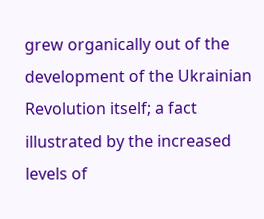grew organically out of the development of the Ukrainian Revolution itself; a fact illustrated by the increased levels of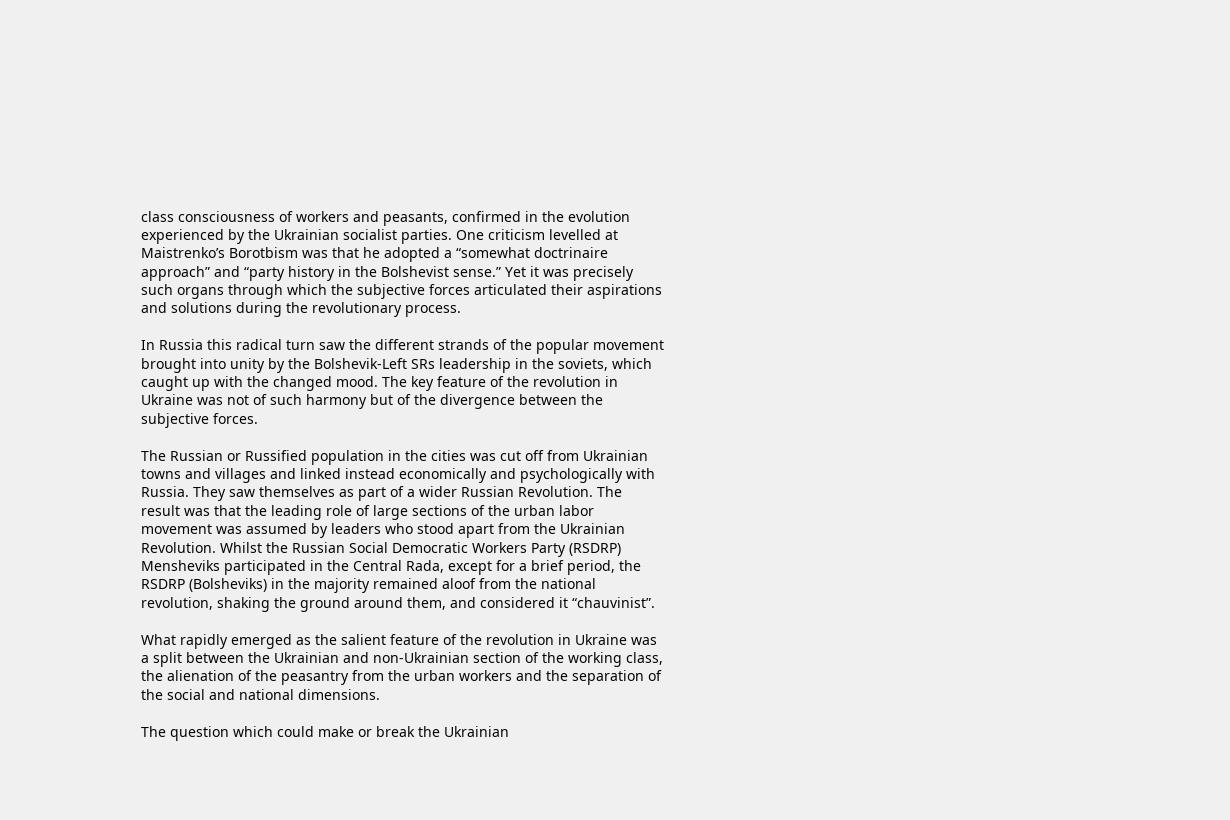class consciousness of workers and peasants, confirmed in the evolution experienced by the Ukrainian socialist parties. One criticism levelled at Maistrenko’s Borotbism was that he adopted a “somewhat doctrinaire approach” and “party history in the Bolshevist sense.” Yet it was precisely such organs through which the subjective forces articulated their aspirations and solutions during the revolutionary process.

In Russia this radical turn saw the different strands of the popular movement brought into unity by the Bolshevik-Left SRs leadership in the soviets, which caught up with the changed mood. The key feature of the revolution in Ukraine was not of such harmony but of the divergence between the subjective forces.

The Russian or Russified population in the cities was cut off from Ukrainian towns and villages and linked instead economically and psychologically with Russia. They saw themselves as part of a wider Russian Revolution. The result was that the leading role of large sections of the urban labor movement was assumed by leaders who stood apart from the Ukrainian Revolution. Whilst the Russian Social Democratic Workers Party (RSDRP) Mensheviks participated in the Central Rada, except for a brief period, the RSDRP (Bolsheviks) in the majority remained aloof from the national revolution, shaking the ground around them, and considered it “chauvinist”.

What rapidly emerged as the salient feature of the revolution in Ukraine was a split between the Ukrainian and non-Ukrainian section of the working class, the alienation of the peasantry from the urban workers and the separation of the social and national dimensions.

The question which could make or break the Ukrainian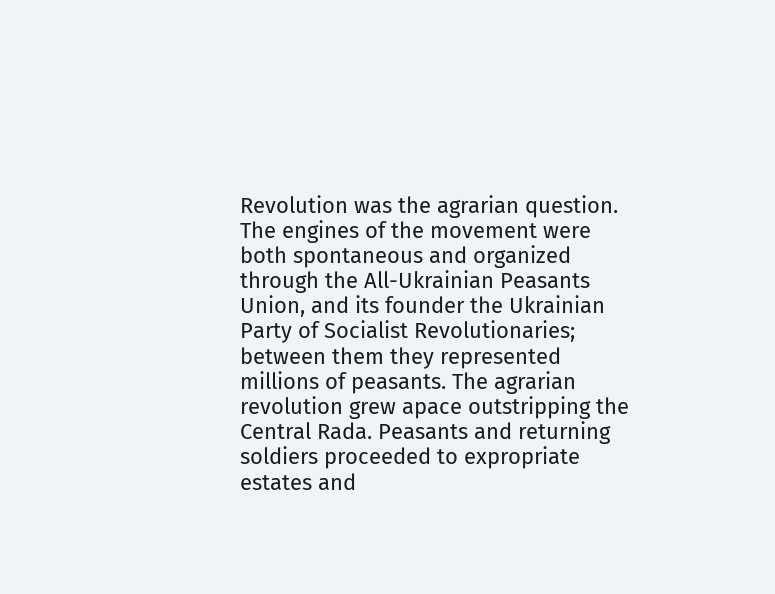Revolution was the agrarian question. The engines of the movement were both spontaneous and organized through the All-Ukrainian Peasants Union, and its founder the Ukrainian Party of Socialist Revolutionaries; between them they represented millions of peasants. The agrarian revolution grew apace outstripping the Central Rada. Peasants and returning soldiers proceeded to expropriate estates and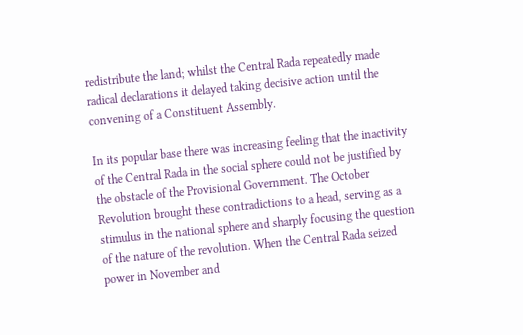redistribute the land; whilst the Central Rada repeatedly made radical declarations it delayed taking decisive action until the convening of a Constituent Assembly.

In its popular base there was increasing feeling that the inactivity of the Central Rada in the social sphere could not be justified by the obstacle of the Provisional Government. The October Revolution brought these contradictions to a head, serving as a stimulus in the national sphere and sharply focusing the question of the nature of the revolution. When the Central Rada seized power in November and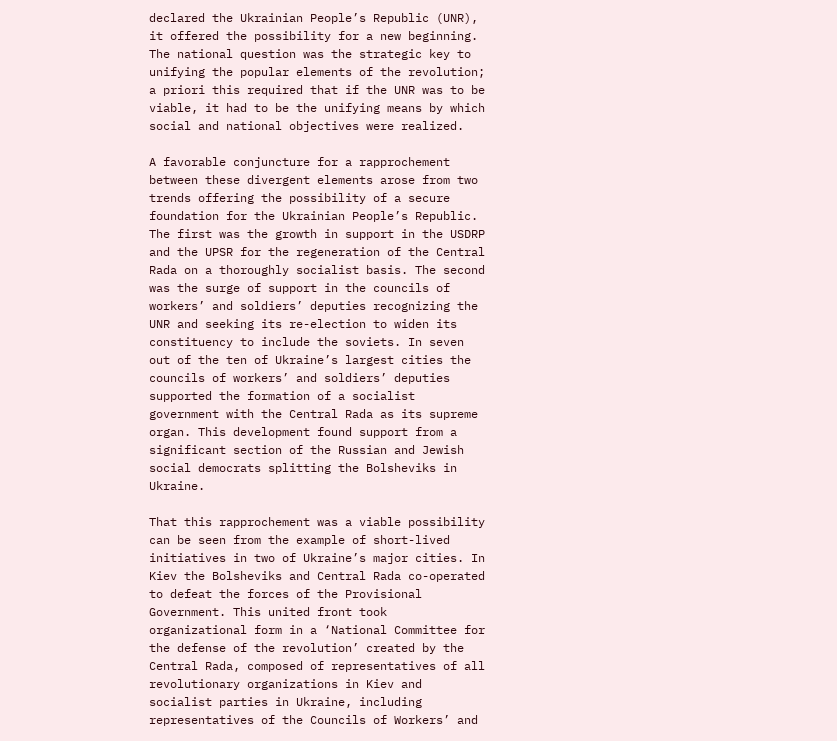declared the Ukrainian People’s Republic (UNR), it offered the possibility for a new beginning. The national question was the strategic key to unifying the popular elements of the revolution; a priori this required that if the UNR was to be viable, it had to be the unifying means by which social and national objectives were realized.

A favorable conjuncture for a rapprochement between these divergent elements arose from two trends offering the possibility of a secure foundation for the Ukrainian People’s Republic. The first was the growth in support in the USDRP and the UPSR for the regeneration of the Central Rada on a thoroughly socialist basis. The second was the surge of support in the councils of workers’ and soldiers’ deputies recognizing the UNR and seeking its re-election to widen its constituency to include the soviets. In seven out of the ten of Ukraine’s largest cities the councils of workers’ and soldiers’ deputies supported the formation of a socialist government with the Central Rada as its supreme organ. This development found support from a significant section of the Russian and Jewish social democrats splitting the Bolsheviks in Ukraine.

That this rapprochement was a viable possibility can be seen from the example of short-lived initiatives in two of Ukraine’s major cities. In Kiev the Bolsheviks and Central Rada co-operated to defeat the forces of the Provisional Government. This united front took organizational form in a ‘National Committee for the defense of the revolution’ created by the Central Rada, composed of representatives of all revolutionary organizations in Kiev and socialist parties in Ukraine, including representatives of the Councils of Workers’ and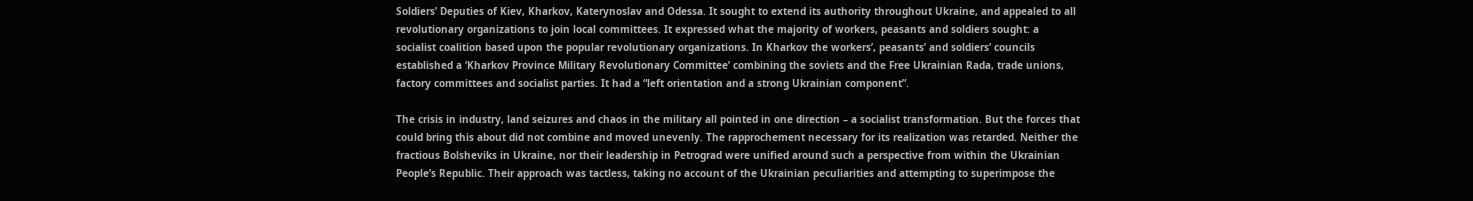Soldiers’ Deputies of Kiev, Kharkov, Katerynoslav and Odessa. It sought to extend its authority throughout Ukraine, and appealed to all revolutionary organizations to join local committees. It expressed what the majority of workers, peasants and soldiers sought: a socialist coalition based upon the popular revolutionary organizations. In Kharkov the workers’, peasants’ and soldiers’ councils established a ‘Kharkov Province Military Revolutionary Committee’ combining the soviets and the Free Ukrainian Rada, trade unions, factory committees and socialist parties. It had a “left orientation and a strong Ukrainian component”.

The crisis in industry, land seizures and chaos in the military all pointed in one direction – a socialist transformation. But the forces that could bring this about did not combine and moved unevenly. The rapprochement necessary for its realization was retarded. Neither the fractious Bolsheviks in Ukraine, nor their leadership in Petrograd were unified around such a perspective from within the Ukrainian People’s Republic. Their approach was tactless, taking no account of the Ukrainian peculiarities and attempting to superimpose the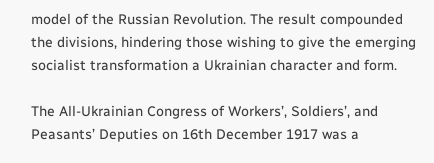model of the Russian Revolution. The result compounded the divisions, hindering those wishing to give the emerging socialist transformation a Ukrainian character and form.

The All-Ukrainian Congress of Workers’, Soldiers’, and Peasants’ Deputies on 16th December 1917 was a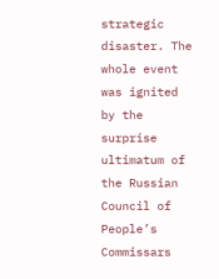strategic disaster. The whole event was ignited by the surprise ultimatum of the Russian Council of People’s Commissars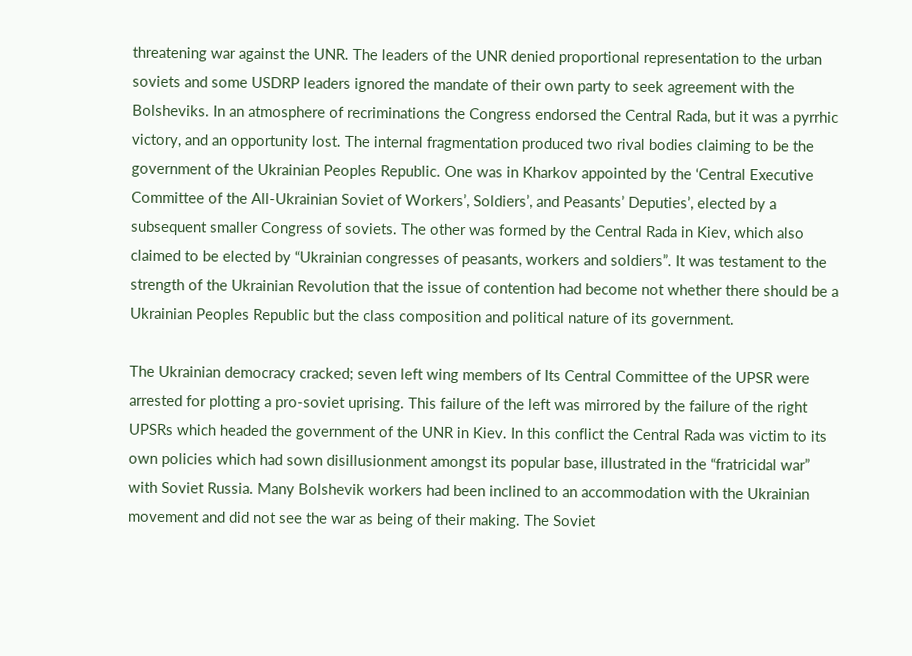threatening war against the UNR. The leaders of the UNR denied proportional representation to the urban soviets and some USDRP leaders ignored the mandate of their own party to seek agreement with the Bolsheviks. In an atmosphere of recriminations the Congress endorsed the Central Rada, but it was a pyrrhic victory, and an opportunity lost. The internal fragmentation produced two rival bodies claiming to be the government of the Ukrainian Peoples Republic. One was in Kharkov appointed by the ‘Central Executive Committee of the All-Ukrainian Soviet of Workers’, Soldiers’, and Peasants’ Deputies’, elected by a subsequent smaller Congress of soviets. The other was formed by the Central Rada in Kiev, which also claimed to be elected by “Ukrainian congresses of peasants, workers and soldiers”. It was testament to the strength of the Ukrainian Revolution that the issue of contention had become not whether there should be a Ukrainian Peoples Republic but the class composition and political nature of its government.

The Ukrainian democracy cracked; seven left wing members of Its Central Committee of the UPSR were arrested for plotting a pro-soviet uprising. This failure of the left was mirrored by the failure of the right UPSRs which headed the government of the UNR in Kiev. In this conflict the Central Rada was victim to its own policies which had sown disillusionment amongst its popular base, illustrated in the “fratricidal war” with Soviet Russia. Many Bolshevik workers had been inclined to an accommodation with the Ukrainian movement and did not see the war as being of their making. The Soviet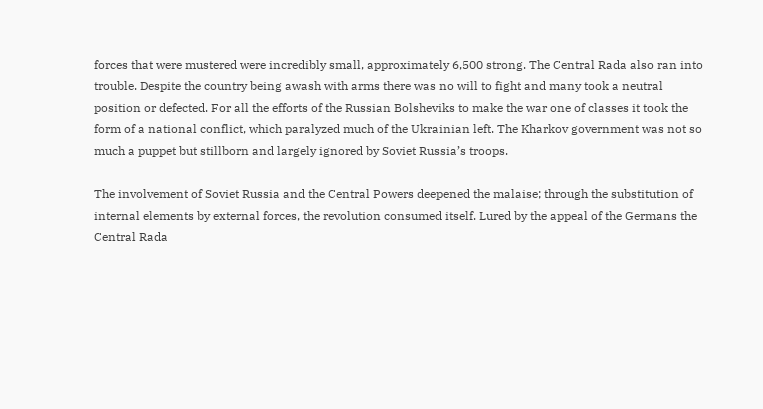forces that were mustered were incredibly small, approximately 6,500 strong. The Central Rada also ran into trouble. Despite the country being awash with arms there was no will to fight and many took a neutral position or defected. For all the efforts of the Russian Bolsheviks to make the war one of classes it took the form of a national conflict, which paralyzed much of the Ukrainian left. The Kharkov government was not so much a puppet but stillborn and largely ignored by Soviet Russia’s troops.

The involvement of Soviet Russia and the Central Powers deepened the malaise; through the substitution of internal elements by external forces, the revolution consumed itself. Lured by the appeal of the Germans the Central Rada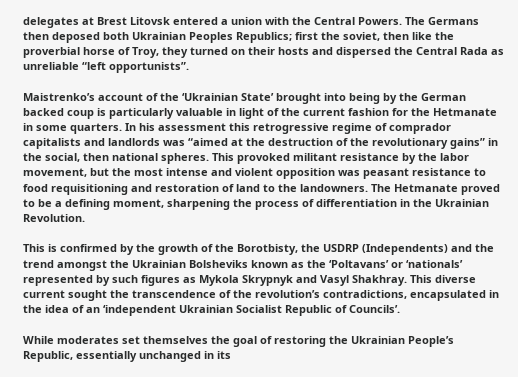delegates at Brest Litovsk entered a union with the Central Powers. The Germans then deposed both Ukrainian Peoples Republics; first the soviet, then like the proverbial horse of Troy, they turned on their hosts and dispersed the Central Rada as unreliable “left opportunists”.

Maistrenko’s account of the ‘Ukrainian State’ brought into being by the German backed coup is particularly valuable in light of the current fashion for the Hetmanate in some quarters. In his assessment this retrogressive regime of comprador capitalists and landlords was “aimed at the destruction of the revolutionary gains” in the social, then national spheres. This provoked militant resistance by the labor movement, but the most intense and violent opposition was peasant resistance to food requisitioning and restoration of land to the landowners. The Hetmanate proved to be a defining moment, sharpening the process of differentiation in the Ukrainian Revolution.

This is confirmed by the growth of the Borotbisty, the USDRP (Independents) and the trend amongst the Ukrainian Bolsheviks known as the ‘Poltavans’ or ‘nationals’ represented by such figures as Mykola Skrypnyk and Vasyl Shakhray. This diverse current sought the transcendence of the revolution’s contradictions, encapsulated in the idea of an ‘independent Ukrainian Socialist Republic of Councils’.

While moderates set themselves the goal of restoring the Ukrainian People’s Republic, essentially unchanged in its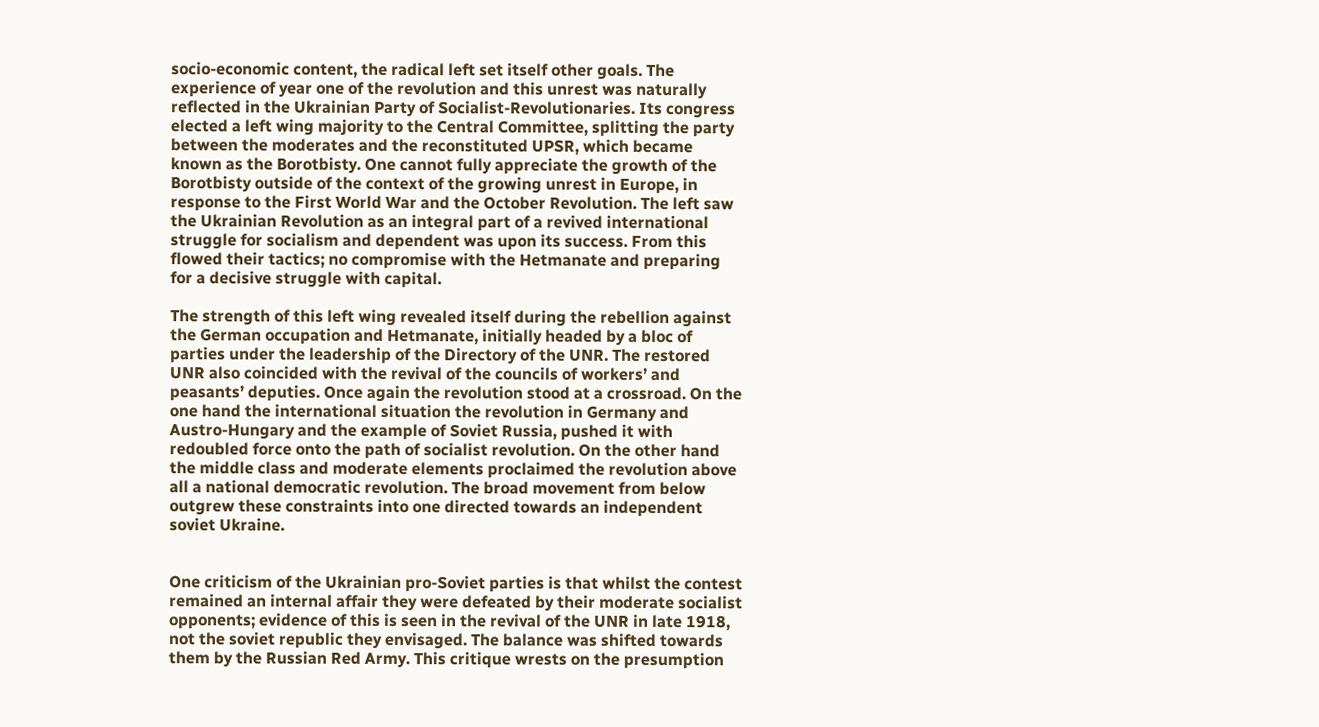socio-economic content, the radical left set itself other goals. The experience of year one of the revolution and this unrest was naturally reflected in the Ukrainian Party of Socialist-Revolutionaries. Its congress elected a left wing majority to the Central Committee, splitting the party between the moderates and the reconstituted UPSR, which became known as the Borotbisty. One cannot fully appreciate the growth of the Borotbisty outside of the context of the growing unrest in Europe, in response to the First World War and the October Revolution. The left saw the Ukrainian Revolution as an integral part of a revived international struggle for socialism and dependent was upon its success. From this flowed their tactics; no compromise with the Hetmanate and preparing for a decisive struggle with capital.

The strength of this left wing revealed itself during the rebellion against the German occupation and Hetmanate, initially headed by a bloc of parties under the leadership of the Directory of the UNR. The restored UNR also coincided with the revival of the councils of workers’ and peasants’ deputies. Once again the revolution stood at a crossroad. On the one hand the international situation the revolution in Germany and Austro-Hungary and the example of Soviet Russia, pushed it with redoubled force onto the path of socialist revolution. On the other hand the middle class and moderate elements proclaimed the revolution above all a national democratic revolution. The broad movement from below outgrew these constraints into one directed towards an independent soviet Ukraine.


One criticism of the Ukrainian pro-Soviet parties is that whilst the contest remained an internal affair they were defeated by their moderate socialist opponents; evidence of this is seen in the revival of the UNR in late 1918, not the soviet republic they envisaged. The balance was shifted towards them by the Russian Red Army. This critique wrests on the presumption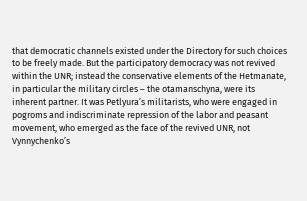that democratic channels existed under the Directory for such choices to be freely made. But the participatory democracy was not revived within the UNR; instead the conservative elements of the Hetmanate, in particular the military circles – the otamanschyna, were its inherent partner. It was Petlyura’s militarists, who were engaged in pogroms and indiscriminate repression of the labor and peasant movement, who emerged as the face of the revived UNR, not Vynnychenko’s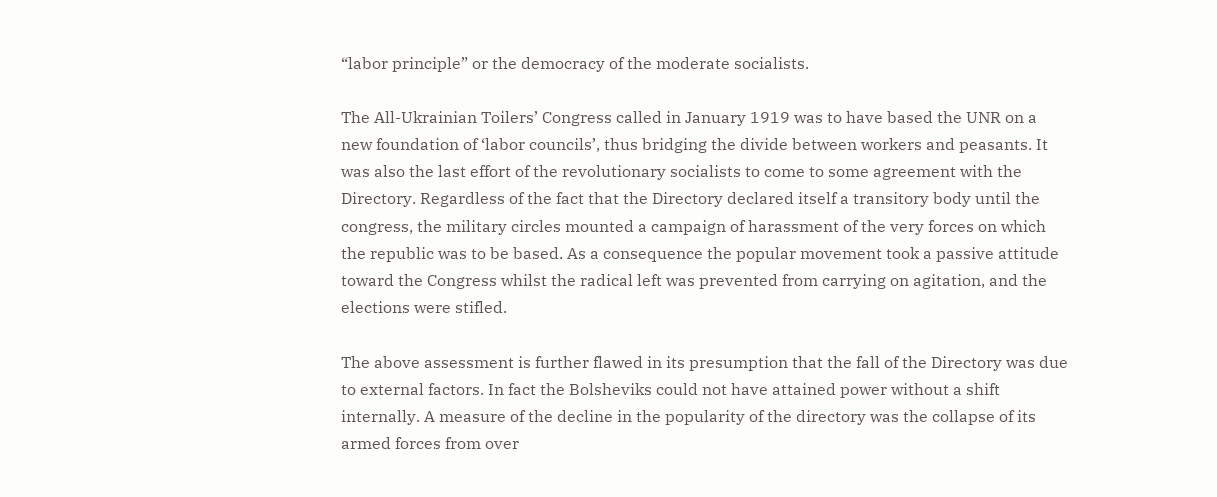“labor principle” or the democracy of the moderate socialists.

The All-Ukrainian Toilers’ Congress called in January 1919 was to have based the UNR on a new foundation of ‘labor councils’, thus bridging the divide between workers and peasants. It was also the last effort of the revolutionary socialists to come to some agreement with the Directory. Regardless of the fact that the Directory declared itself a transitory body until the congress, the military circles mounted a campaign of harassment of the very forces on which the republic was to be based. As a consequence the popular movement took a passive attitude toward the Congress whilst the radical left was prevented from carrying on agitation, and the elections were stifled.

The above assessment is further flawed in its presumption that the fall of the Directory was due to external factors. In fact the Bolsheviks could not have attained power without a shift internally. A measure of the decline in the popularity of the directory was the collapse of its armed forces from over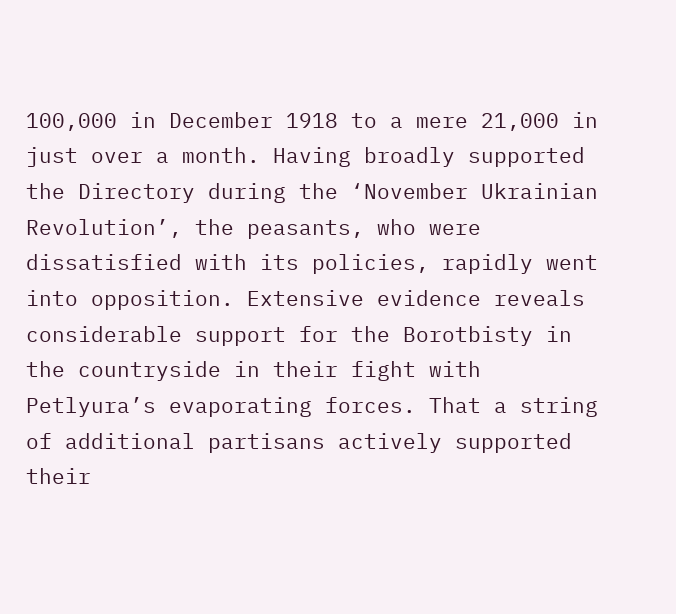100,000 in December 1918 to a mere 21,000 in just over a month. Having broadly supported the Directory during the ‘November Ukrainian Revolution’, the peasants, who were dissatisfied with its policies, rapidly went into opposition. Extensive evidence reveals considerable support for the Borotbisty in the countryside in their fight with Petlyura’s evaporating forces. That a string of additional partisans actively supported their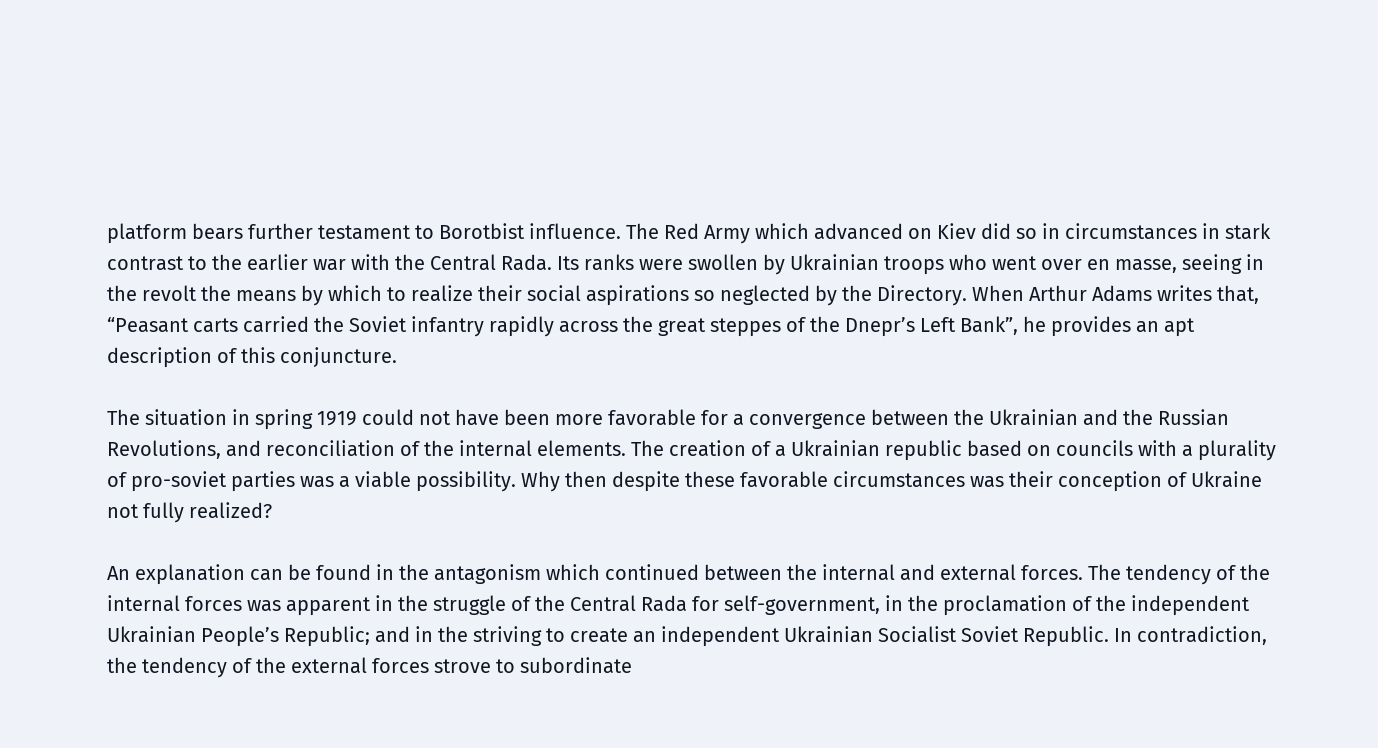platform bears further testament to Borotbist influence. The Red Army which advanced on Kiev did so in circumstances in stark contrast to the earlier war with the Central Rada. Its ranks were swollen by Ukrainian troops who went over en masse, seeing in the revolt the means by which to realize their social aspirations so neglected by the Directory. When Arthur Adams writes that, “Peasant carts carried the Soviet infantry rapidly across the great steppes of the Dnepr’s Left Bank”, he provides an apt description of this conjuncture.

The situation in spring 1919 could not have been more favorable for a convergence between the Ukrainian and the Russian Revolutions, and reconciliation of the internal elements. The creation of a Ukrainian republic based on councils with a plurality of pro-soviet parties was a viable possibility. Why then despite these favorable circumstances was their conception of Ukraine not fully realized?

An explanation can be found in the antagonism which continued between the internal and external forces. The tendency of the internal forces was apparent in the struggle of the Central Rada for self-government, in the proclamation of the independent Ukrainian People’s Republic; and in the striving to create an independent Ukrainian Socialist Soviet Republic. In contradiction, the tendency of the external forces strove to subordinate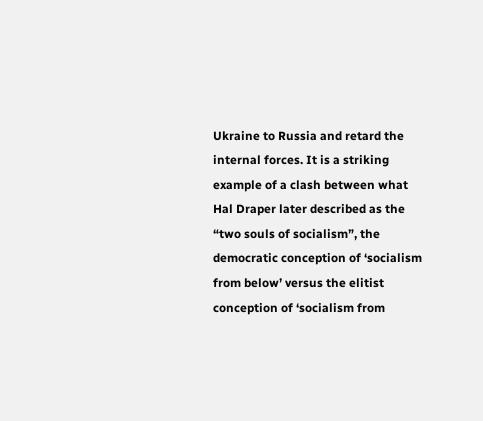Ukraine to Russia and retard the internal forces. It is a striking example of a clash between what Hal Draper later described as the “two souls of socialism”, the democratic conception of ‘socialism from below’ versus the elitist conception of ‘socialism from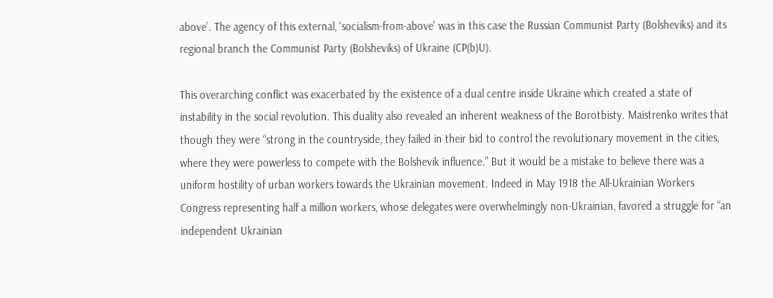above’. The agency of this external, ‘socialism-from-above’ was in this case the Russian Communist Party (Bolsheviks) and its regional branch the Communist Party (Bolsheviks) of Ukraine (CP(b)U).

This overarching conflict was exacerbated by the existence of a dual centre inside Ukraine which created a state of instability in the social revolution. This duality also revealed an inherent weakness of the Borotbisty. Maistrenko writes that though they were “strong in the countryside, they failed in their bid to control the revolutionary movement in the cities, where they were powerless to compete with the Bolshevik influence.” But it would be a mistake to believe there was a uniform hostility of urban workers towards the Ukrainian movement. Indeed in May 1918 the All-Ukrainian Workers Congress representing half a million workers, whose delegates were overwhelmingly non-Ukrainian, favored a struggle for “an independent Ukrainian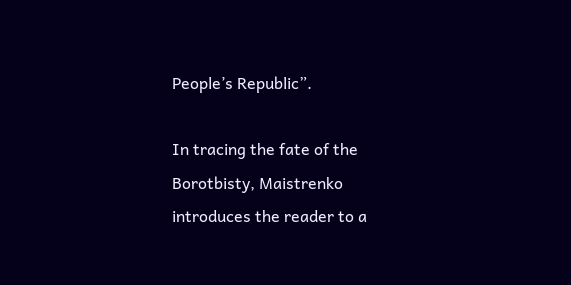People’s Republic”.

In tracing the fate of the Borotbisty, Maistrenko introduces the reader to a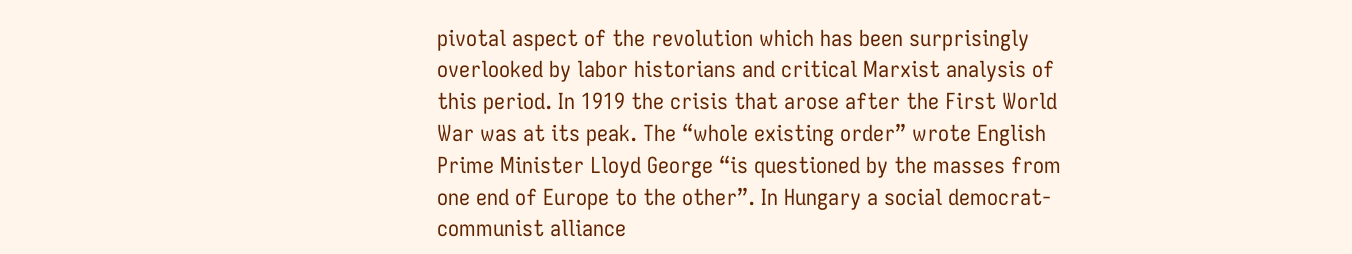pivotal aspect of the revolution which has been surprisingly overlooked by labor historians and critical Marxist analysis of this period. In 1919 the crisis that arose after the First World War was at its peak. The “whole existing order” wrote English Prime Minister Lloyd George “is questioned by the masses from one end of Europe to the other”. In Hungary a social democrat-communist alliance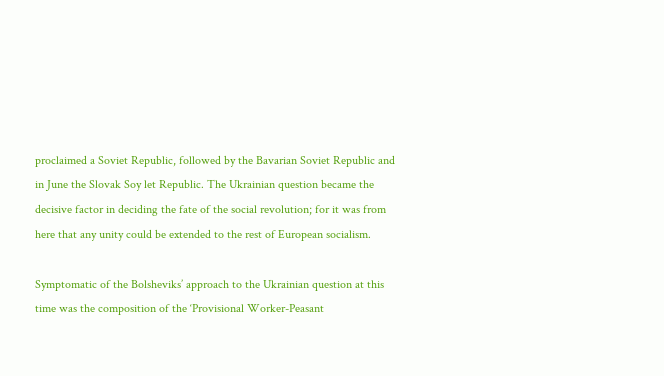proclaimed a Soviet Republic, followed by the Bavarian Soviet Republic and in June the Slovak Soy let Republic. The Ukrainian question became the decisive factor in deciding the fate of the social revolution; for it was from here that any unity could be extended to the rest of European socialism.

Symptomatic of the Bolsheviks’ approach to the Ukrainian question at this time was the composition of the ‘Provisional Worker-Peasant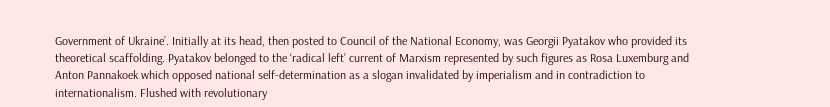Government of Ukraine’. Initially at its head, then posted to Council of the National Economy, was Georgii Pyatakov who provided its theoretical scaffolding. Pyatakov belonged to the ‘radical left’ current of Marxism represented by such figures as Rosa Luxemburg and Anton Pannakoek which opposed national self-determination as a slogan invalidated by imperialism and in contradiction to internationalism. Flushed with revolutionary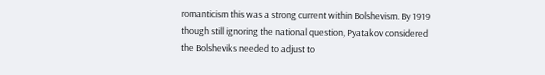romanticism this was a strong current within Bolshevism. By 1919 though still ignoring the national question, Pyatakov considered the Bolsheviks needed to adjust to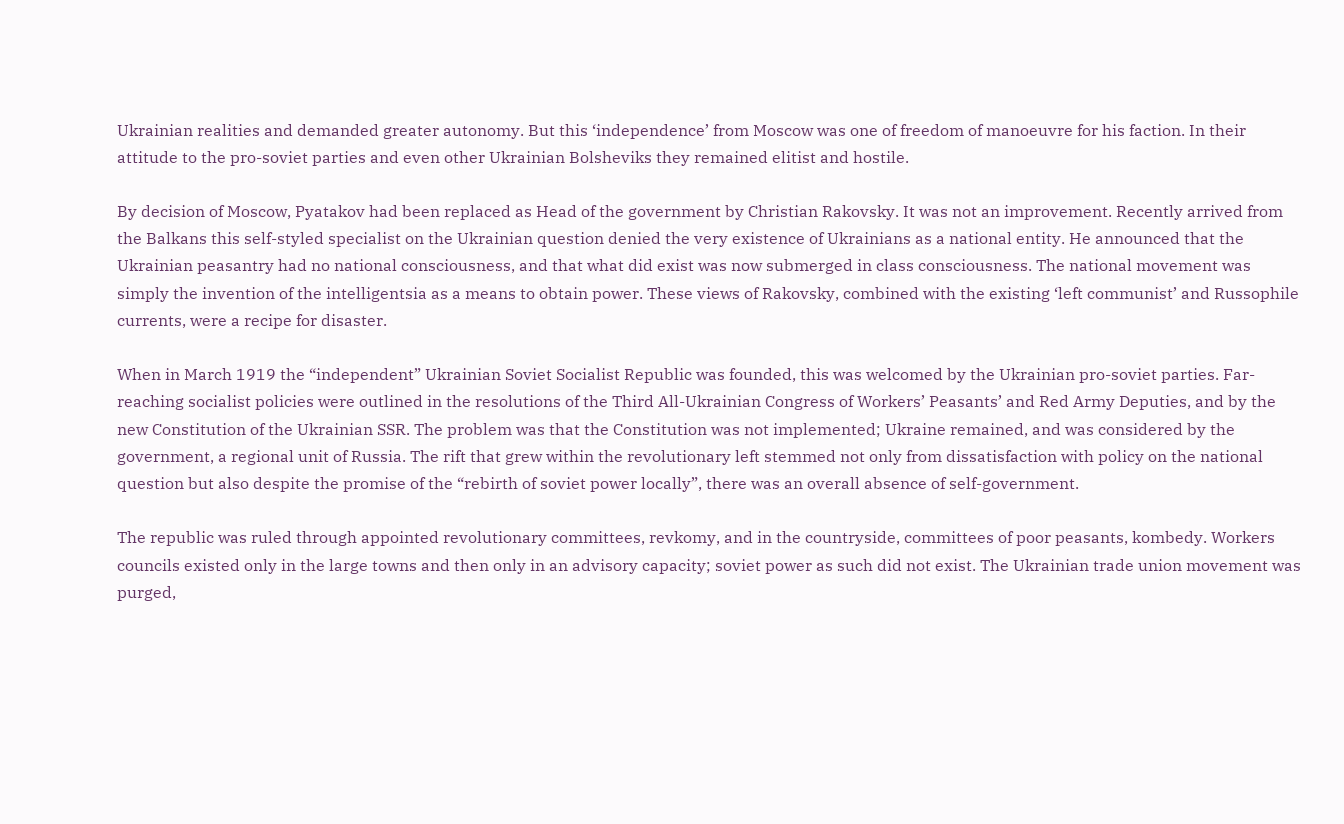Ukrainian realities and demanded greater autonomy. But this ‘independence’ from Moscow was one of freedom of manoeuvre for his faction. In their attitude to the pro-soviet parties and even other Ukrainian Bolsheviks they remained elitist and hostile.

By decision of Moscow, Pyatakov had been replaced as Head of the government by Christian Rakovsky. It was not an improvement. Recently arrived from the Balkans this self-styled specialist on the Ukrainian question denied the very existence of Ukrainians as a national entity. He announced that the Ukrainian peasantry had no national consciousness, and that what did exist was now submerged in class consciousness. The national movement was simply the invention of the intelligentsia as a means to obtain power. These views of Rakovsky, combined with the existing ‘left communist’ and Russophile currents, were a recipe for disaster.

When in March 1919 the “independent” Ukrainian Soviet Socialist Republic was founded, this was welcomed by the Ukrainian pro-soviet parties. Far-reaching socialist policies were outlined in the resolutions of the Third All-Ukrainian Congress of Workers’ Peasants’ and Red Army Deputies, and by the new Constitution of the Ukrainian SSR. The problem was that the Constitution was not implemented; Ukraine remained, and was considered by the government, a regional unit of Russia. The rift that grew within the revolutionary left stemmed not only from dissatisfaction with policy on the national question but also despite the promise of the “rebirth of soviet power locally”, there was an overall absence of self-government.

The republic was ruled through appointed revolutionary committees, revkomy, and in the countryside, committees of poor peasants, kombedy. Workers councils existed only in the large towns and then only in an advisory capacity; soviet power as such did not exist. The Ukrainian trade union movement was purged,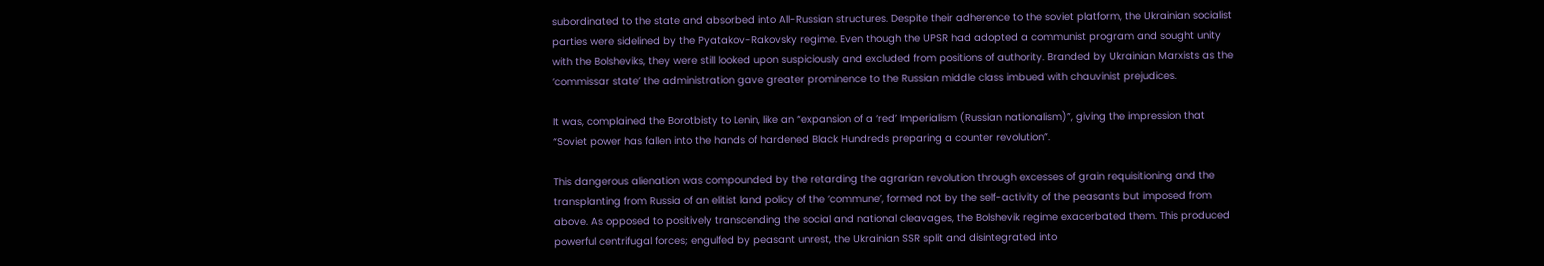subordinated to the state and absorbed into All-Russian structures. Despite their adherence to the soviet platform, the Ukrainian socialist parties were sidelined by the Pyatakov-Rakovsky regime. Even though the UPSR had adopted a communist program and sought unity with the Bolsheviks, they were still looked upon suspiciously and excluded from positions of authority. Branded by Ukrainian Marxists as the ‘commissar state’ the administration gave greater prominence to the Russian middle class imbued with chauvinist prejudices.

It was, complained the Borotbisty to Lenin, like an “expansion of a ‘red’ Imperialism (Russian nationalism)”, giving the impression that “Soviet power has fallen into the hands of hardened Black Hundreds preparing a counter revolution”.

This dangerous alienation was compounded by the retarding the agrarian revolution through excesses of grain requisitioning and the transplanting from Russia of an elitist land policy of the ‘commune’, formed not by the self-activity of the peasants but imposed from above. As opposed to positively transcending the social and national cleavages, the Bolshevik regime exacerbated them. This produced powerful centrifugal forces; engulfed by peasant unrest, the Ukrainian SSR split and disintegrated into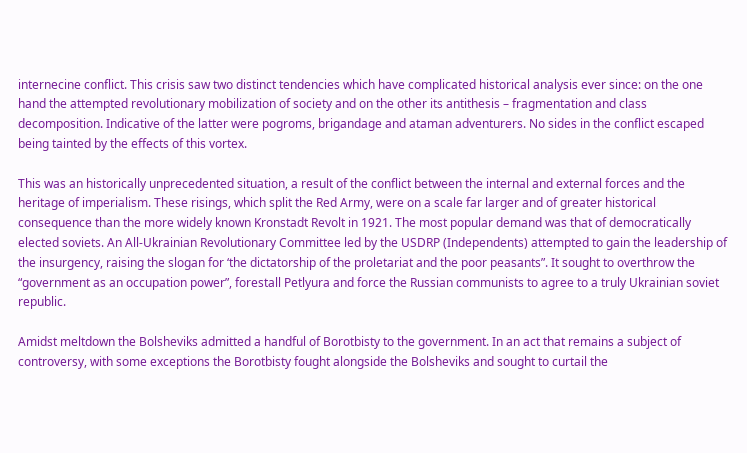internecine conflict. This crisis saw two distinct tendencies which have complicated historical analysis ever since: on the one hand the attempted revolutionary mobilization of society and on the other its antithesis – fragmentation and class decomposition. Indicative of the latter were pogroms, brigandage and ataman adventurers. No sides in the conflict escaped being tainted by the effects of this vortex.

This was an historically unprecedented situation, a result of the conflict between the internal and external forces and the heritage of imperialism. These risings, which split the Red Army, were on a scale far larger and of greater historical consequence than the more widely known Kronstadt Revolt in 1921. The most popular demand was that of democratically elected soviets. An All-Ukrainian Revolutionary Committee led by the USDRP (Independents) attempted to gain the leadership of the insurgency, raising the slogan for ‘the dictatorship of the proletariat and the poor peasants”. It sought to overthrow the “government as an occupation power”, forestall Petlyura and force the Russian communists to agree to a truly Ukrainian soviet republic.

Amidst meltdown the Bolsheviks admitted a handful of Borotbisty to the government. In an act that remains a subject of controversy, with some exceptions the Borotbisty fought alongside the Bolsheviks and sought to curtail the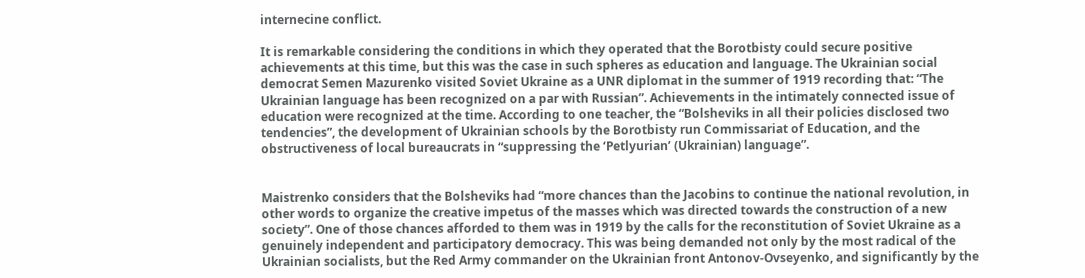internecine conflict.

It is remarkable considering the conditions in which they operated that the Borotbisty could secure positive achievements at this time, but this was the case in such spheres as education and language. The Ukrainian social democrat Semen Mazurenko visited Soviet Ukraine as a UNR diplomat in the summer of 1919 recording that: “The Ukrainian language has been recognized on a par with Russian”. Achievements in the intimately connected issue of education were recognized at the time. According to one teacher, the “Bolsheviks in all their policies disclosed two tendencies”, the development of Ukrainian schools by the Borotbisty run Commissariat of Education, and the obstructiveness of local bureaucrats in “suppressing the ‘Petlyurian’ (Ukrainian) language”.


Maistrenko considers that the Bolsheviks had “more chances than the Jacobins to continue the national revolution, in other words to organize the creative impetus of the masses which was directed towards the construction of a new society”. One of those chances afforded to them was in 1919 by the calls for the reconstitution of Soviet Ukraine as a genuinely independent and participatory democracy. This was being demanded not only by the most radical of the Ukrainian socialists, but the Red Army commander on the Ukrainian front Antonov-Ovseyenko, and significantly by the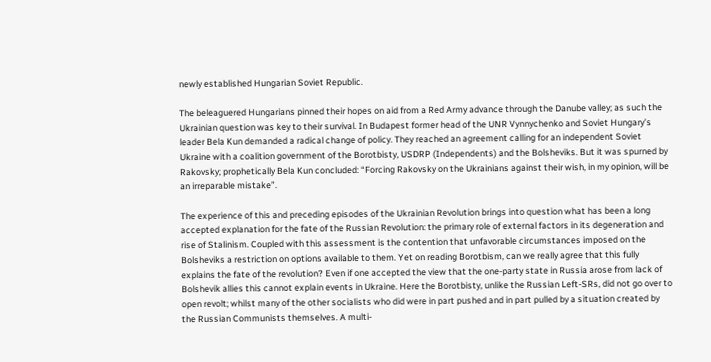newly established Hungarian Soviet Republic.

The beleaguered Hungarians pinned their hopes on aid from a Red Army advance through the Danube valley; as such the Ukrainian question was key to their survival. In Budapest former head of the UNR Vynnychenko and Soviet Hungary’s leader Bela Kun demanded a radical change of policy. They reached an agreement calling for an independent Soviet Ukraine with a coalition government of the Borotbisty, USDRP (Independents) and the Bolsheviks. But it was spurned by Rakovsky; prophetically Bela Kun concluded: “Forcing Rakovsky on the Ukrainians against their wish, in my opinion, will be an irreparable mistake”.

The experience of this and preceding episodes of the Ukrainian Revolution brings into question what has been a long accepted explanation for the fate of the Russian Revolution: the primary role of external factors in its degeneration and rise of Stalinism. Coupled with this assessment is the contention that unfavorable circumstances imposed on the Bolsheviks a restriction on options available to them. Yet on reading Borotbism, can we really agree that this fully explains the fate of the revolution? Even if one accepted the view that the one-party state in Russia arose from lack of Bolshevik allies this cannot explain events in Ukraine. Here the Borotbisty, unlike the Russian Left-SRs, did not go over to open revolt; whilst many of the other socialists who did were in part pushed and in part pulled by a situation created by the Russian Communists themselves. A multi-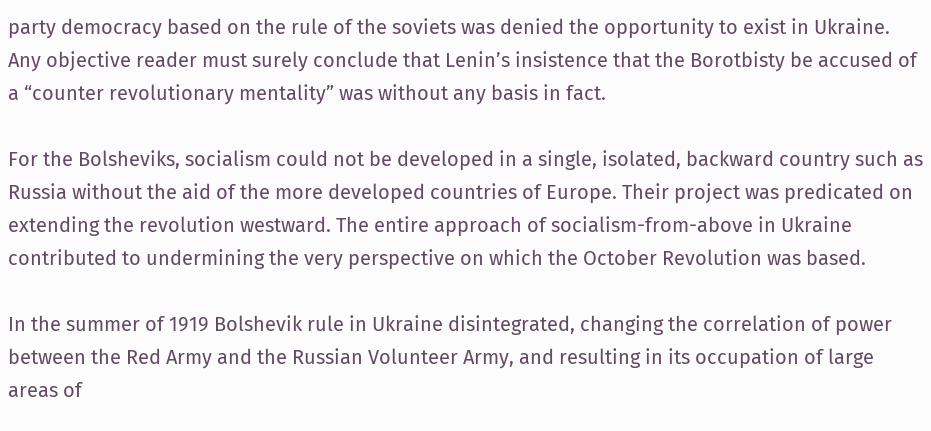party democracy based on the rule of the soviets was denied the opportunity to exist in Ukraine. Any objective reader must surely conclude that Lenin’s insistence that the Borotbisty be accused of a “counter revolutionary mentality” was without any basis in fact.

For the Bolsheviks, socialism could not be developed in a single, isolated, backward country such as Russia without the aid of the more developed countries of Europe. Their project was predicated on extending the revolution westward. The entire approach of socialism-from-above in Ukraine contributed to undermining the very perspective on which the October Revolution was based.

In the summer of 1919 Bolshevik rule in Ukraine disintegrated, changing the correlation of power between the Red Army and the Russian Volunteer Army, and resulting in its occupation of large areas of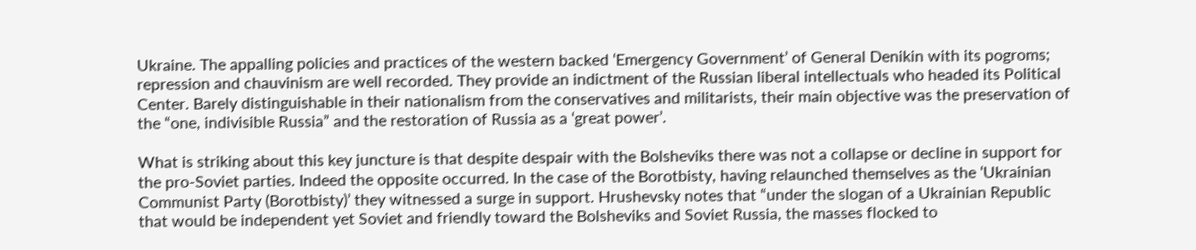Ukraine. The appalling policies and practices of the western backed ‘Emergency Government’ of General Denikin with its pogroms; repression and chauvinism are well recorded. They provide an indictment of the Russian liberal intellectuals who headed its Political Center. Barely distinguishable in their nationalism from the conservatives and militarists, their main objective was the preservation of the “one, indivisible Russia” and the restoration of Russia as a ‘great power’.

What is striking about this key juncture is that despite despair with the Bolsheviks there was not a collapse or decline in support for the pro-Soviet parties. Indeed the opposite occurred. In the case of the Borotbisty, having relaunched themselves as the ‘Ukrainian Communist Party (Borotbisty)’ they witnessed a surge in support. Hrushevsky notes that “under the slogan of a Ukrainian Republic that would be independent yet Soviet and friendly toward the Bolsheviks and Soviet Russia, the masses flocked to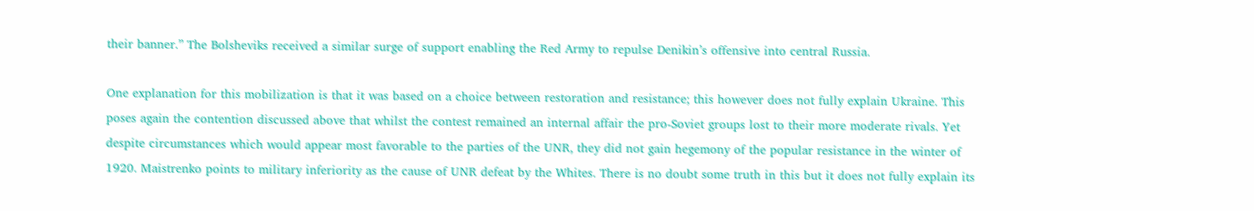their banner.” The Bolsheviks received a similar surge of support enabling the Red Army to repulse Denikin’s offensive into central Russia.

One explanation for this mobilization is that it was based on a choice between restoration and resistance; this however does not fully explain Ukraine. This poses again the contention discussed above that whilst the contest remained an internal affair the pro-Soviet groups lost to their more moderate rivals. Yet despite circumstances which would appear most favorable to the parties of the UNR, they did not gain hegemony of the popular resistance in the winter of 1920. Maistrenko points to military inferiority as the cause of UNR defeat by the Whites. There is no doubt some truth in this but it does not fully explain its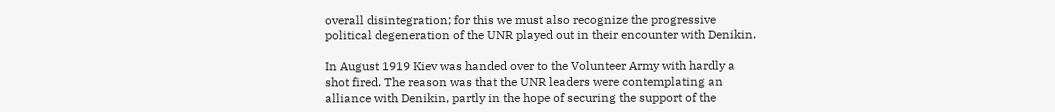overall disintegration; for this we must also recognize the progressive political degeneration of the UNR played out in their encounter with Denikin.

In August 1919 Kiev was handed over to the Volunteer Army with hardly a shot fired. The reason was that the UNR leaders were contemplating an alliance with Denikin, partly in the hope of securing the support of the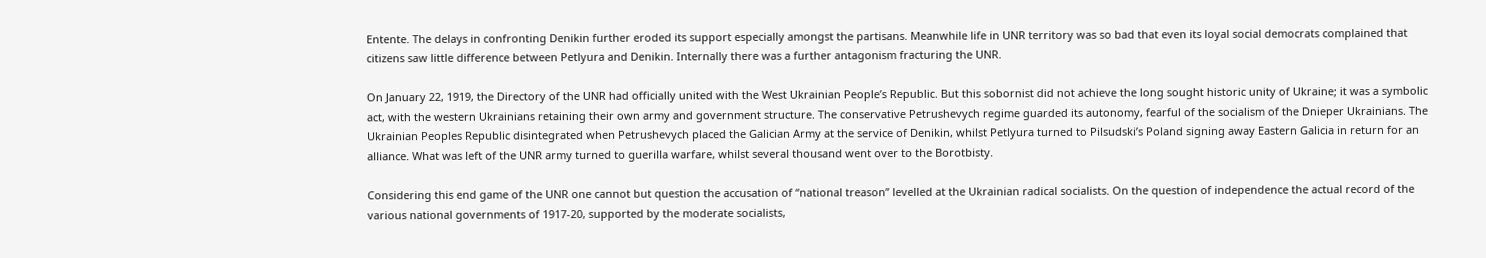Entente. The delays in confronting Denikin further eroded its support especially amongst the partisans. Meanwhile life in UNR territory was so bad that even its loyal social democrats complained that citizens saw little difference between Petlyura and Denikin. Internally there was a further antagonism fracturing the UNR.

On January 22, 1919, the Directory of the UNR had officially united with the West Ukrainian People’s Republic. But this sobornist did not achieve the long sought historic unity of Ukraine; it was a symbolic act, with the western Ukrainians retaining their own army and government structure. The conservative Petrushevych regime guarded its autonomy, fearful of the socialism of the Dnieper Ukrainians. The Ukrainian Peoples Republic disintegrated when Petrushevych placed the Galician Army at the service of Denikin, whilst Petlyura turned to Pilsudski’s Poland signing away Eastern Galicia in return for an alliance. What was left of the UNR army turned to guerilla warfare, whilst several thousand went over to the Borotbisty.

Considering this end game of the UNR one cannot but question the accusation of “national treason” levelled at the Ukrainian radical socialists. On the question of independence the actual record of the various national governments of 1917-20, supported by the moderate socialists,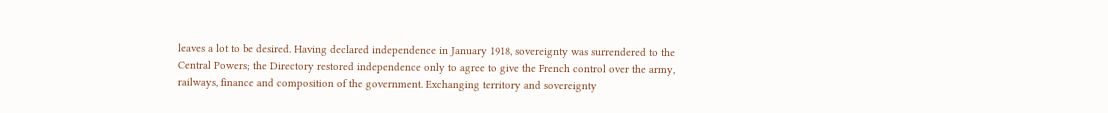leaves a lot to be desired. Having declared independence in January 1918, sovereignty was surrendered to the Central Powers; the Directory restored independence only to agree to give the French control over the army, railways, finance and composition of the government. Exchanging territory and sovereignty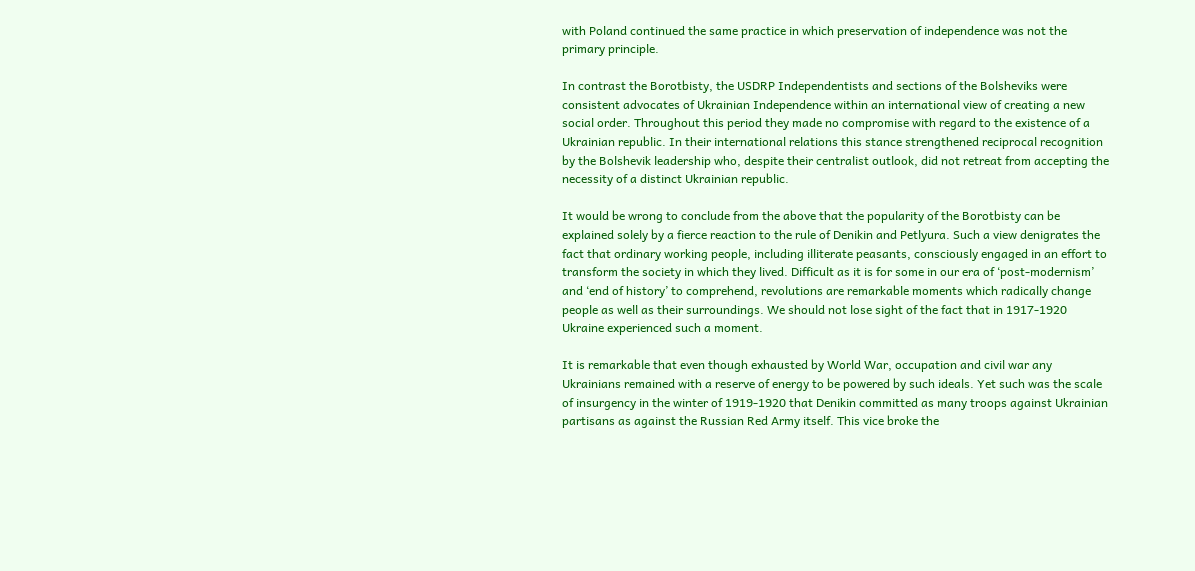with Poland continued the same practice in which preservation of independence was not the primary principle.

In contrast the Borotbisty, the USDRP Independentists and sections of the Bolsheviks were consistent advocates of Ukrainian Independence within an international view of creating a new social order. Throughout this period they made no compromise with regard to the existence of a Ukrainian republic. In their international relations this stance strengthened reciprocal recognition by the Bolshevik leadership who, despite their centralist outlook, did not retreat from accepting the necessity of a distinct Ukrainian republic.

It would be wrong to conclude from the above that the popularity of the Borotbisty can be explained solely by a fierce reaction to the rule of Denikin and Petlyura. Such a view denigrates the fact that ordinary working people, including illiterate peasants, consciously engaged in an effort to transform the society in which they lived. Difficult as it is for some in our era of ‘post-modernism’ and ‘end of history’ to comprehend, revolutions are remarkable moments which radically change people as well as their surroundings. We should not lose sight of the fact that in 1917-1920 Ukraine experienced such a moment.

It is remarkable that even though exhausted by World War, occupation and civil war any Ukrainians remained with a reserve of energy to be powered by such ideals. Yet such was the scale of insurgency in the winter of 1919-1920 that Denikin committed as many troops against Ukrainian partisans as against the Russian Red Army itself. This vice broke the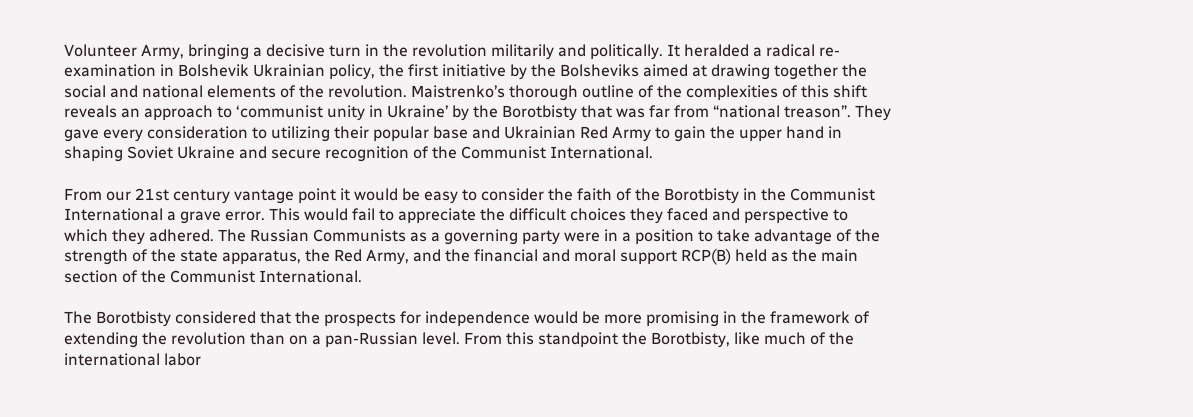Volunteer Army, bringing a decisive turn in the revolution militarily and politically. It heralded a radical re-examination in Bolshevik Ukrainian policy, the first initiative by the Bolsheviks aimed at drawing together the social and national elements of the revolution. Maistrenko’s thorough outline of the complexities of this shift reveals an approach to ‘communist unity in Ukraine’ by the Borotbisty that was far from “national treason”. They gave every consideration to utilizing their popular base and Ukrainian Red Army to gain the upper hand in shaping Soviet Ukraine and secure recognition of the Communist International.

From our 21st century vantage point it would be easy to consider the faith of the Borotbisty in the Communist International a grave error. This would fail to appreciate the difficult choices they faced and perspective to which they adhered. The Russian Communists as a governing party were in a position to take advantage of the strength of the state apparatus, the Red Army, and the financial and moral support RCP(B) held as the main section of the Communist International.

The Borotbisty considered that the prospects for independence would be more promising in the framework of extending the revolution than on a pan-Russian level. From this standpoint the Borotbisty, like much of the international labor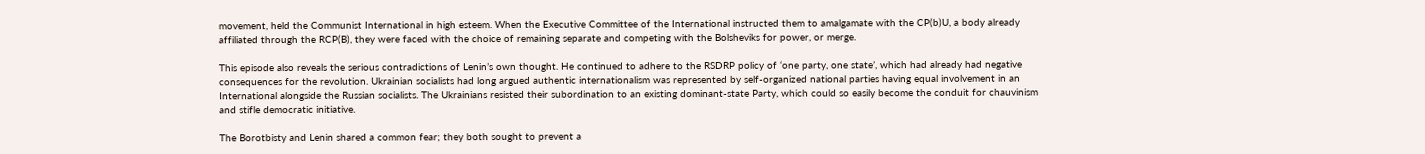movement, held the Communist International in high esteem. When the Executive Committee of the International instructed them to amalgamate with the CP(b)U, a body already affiliated through the RCP(B), they were faced with the choice of remaining separate and competing with the Bolsheviks for power, or merge.

This episode also reveals the serious contradictions of Lenin’s own thought. He continued to adhere to the RSDRP policy of ‘one party, one state’, which had already had negative consequences for the revolution. Ukrainian socialists had long argued authentic internationalism was represented by self-organized national parties having equal involvement in an International alongside the Russian socialists. The Ukrainians resisted their subordination to an existing dominant-state Party, which could so easily become the conduit for chauvinism and stifle democratic initiative.

The Borotbisty and Lenin shared a common fear; they both sought to prevent a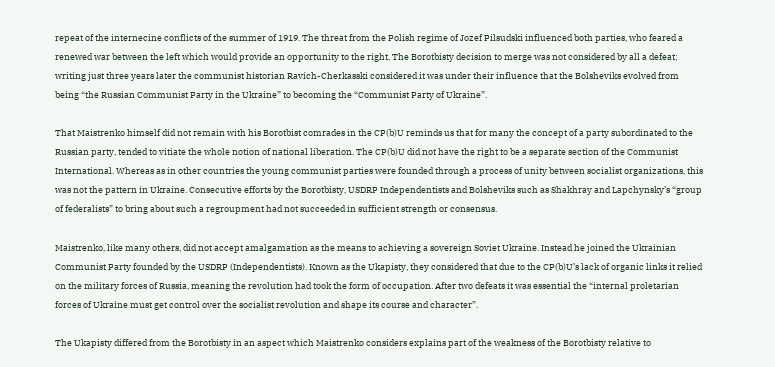repeat of the internecine conflicts of the summer of 1919. The threat from the Polish regime of Jozef Pilsudski influenced both parties, who feared a renewed war between the left which would provide an opportunity to the right, The Borotbisty decision to merge was not considered by all a defeat; writing just three years later the communist historian Ravich-Cherkasski considered it was under their influence that the Bolsheviks evolved from being “the Russian Communist Party in the Ukraine” to becoming the “Communist Party of Ukraine”.

That Maistrenko himself did not remain with his Borotbist comrades in the CP(b)U reminds us that for many the concept of a party subordinated to the Russian party, tended to vitiate the whole notion of national liberation. The CP(b)U did not have the right to be a separate section of the Communist International. Whereas as in other countries the young communist parties were founded through a process of unity between socialist organizations, this was not the pattern in Ukraine. Consecutive efforts by the Borotbisty, USDRP Independentists and Bolsheviks such as Shakhray and Lapchynsky’s “group of federalists” to bring about such a regroupment had not succeeded in sufficient strength or consensus.

Maistrenko, like many others, did not accept amalgamation as the means to achieving a sovereign Soviet Ukraine. Instead he joined the Ukrainian Communist Party founded by the USDRP (Independentists). Known as the Ukapisty, they considered that due to the CP(b)U’s lack of organic links it relied on the military forces of Russia, meaning the revolution had took the form of occupation. After two defeats it was essential the “internal proletarian forces of Ukraine must get control over the socialist revolution and shape its course and character”.

The Ukapisty differed from the Borotbisty in an aspect which Maistrenko considers explains part of the weakness of the Borotbisty relative to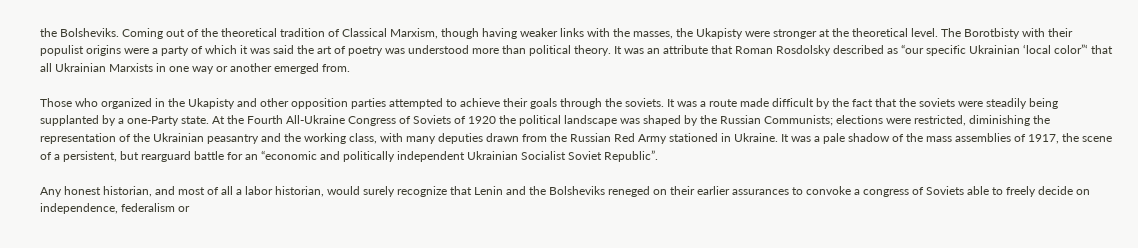the Bolsheviks. Coming out of the theoretical tradition of Classical Marxism, though having weaker links with the masses, the Ukapisty were stronger at the theoretical level. The Borotbisty with their populist origins were a party of which it was said the art of poetry was understood more than political theory. It was an attribute that Roman Rosdolsky described as “our specific Ukrainian ‘local color”‘ that all Ukrainian Marxists in one way or another emerged from.

Those who organized in the Ukapisty and other opposition parties attempted to achieve their goals through the soviets. It was a route made difficult by the fact that the soviets were steadily being supplanted by a one-Party state. At the Fourth All-Ukraine Congress of Soviets of 1920 the political landscape was shaped by the Russian Communists; elections were restricted, diminishing the representation of the Ukrainian peasantry and the working class, with many deputies drawn from the Russian Red Army stationed in Ukraine. It was a pale shadow of the mass assemblies of 1917, the scene of a persistent, but rearguard battle for an “economic and politically independent Ukrainian Socialist Soviet Republic”.

Any honest historian, and most of all a labor historian, would surely recognize that Lenin and the Bolsheviks reneged on their earlier assurances to convoke a congress of Soviets able to freely decide on independence, federalism or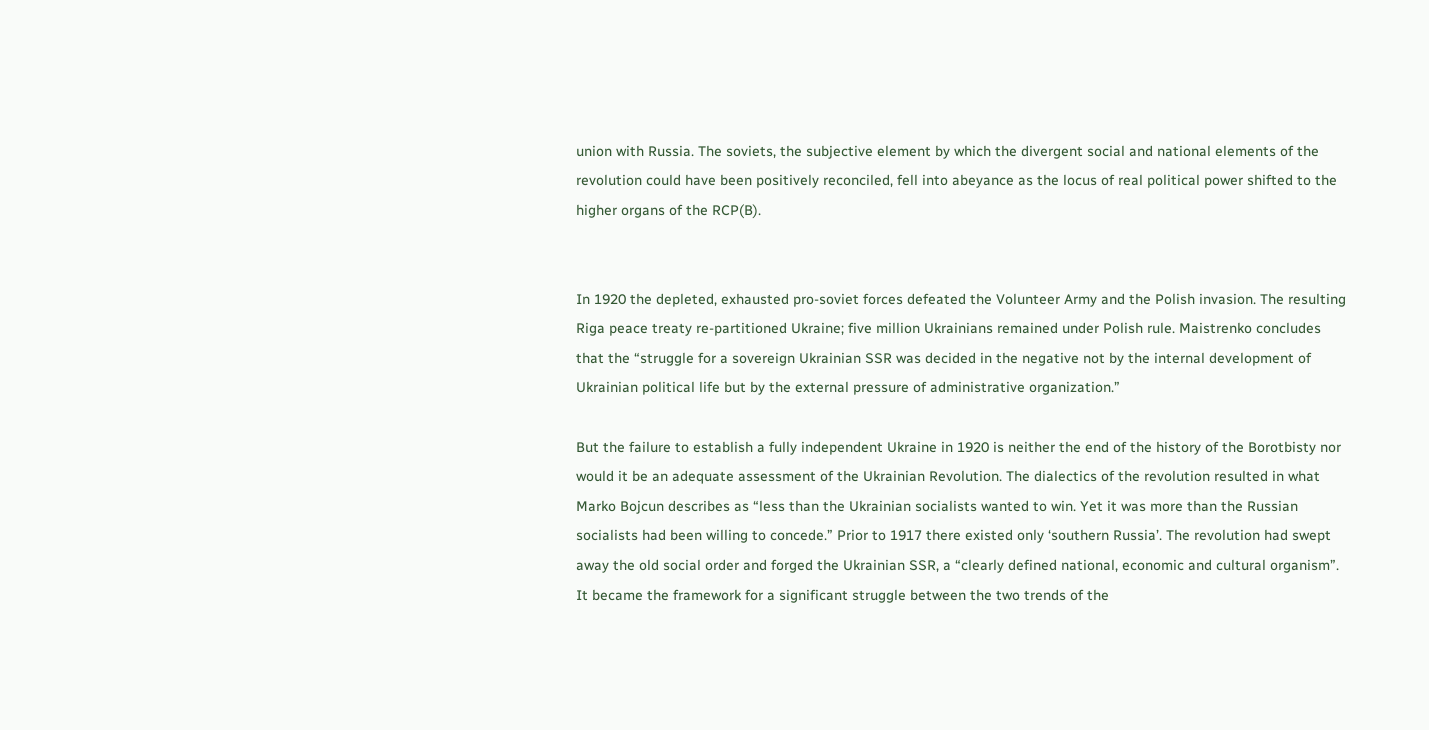union with Russia. The soviets, the subjective element by which the divergent social and national elements of the revolution could have been positively reconciled, fell into abeyance as the locus of real political power shifted to the higher organs of the RCP(B).


In 1920 the depleted, exhausted pro-soviet forces defeated the Volunteer Army and the Polish invasion. The resulting Riga peace treaty re-partitioned Ukraine; five million Ukrainians remained under Polish rule. Maistrenko concludes that the “struggle for a sovereign Ukrainian SSR was decided in the negative not by the internal development of Ukrainian political life but by the external pressure of administrative organization.”

But the failure to establish a fully independent Ukraine in 1920 is neither the end of the history of the Borotbisty nor would it be an adequate assessment of the Ukrainian Revolution. The dialectics of the revolution resulted in what Marko Bojcun describes as “less than the Ukrainian socialists wanted to win. Yet it was more than the Russian socialists had been willing to concede.” Prior to 1917 there existed only ‘southern Russia’. The revolution had swept away the old social order and forged the Ukrainian SSR, a “clearly defined national, economic and cultural organism”. It became the framework for a significant struggle between the two trends of the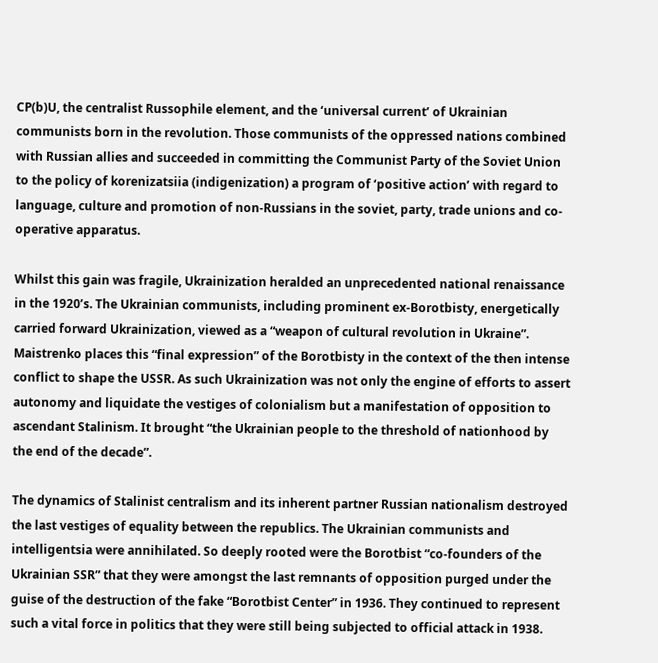CP(b)U, the centralist Russophile element, and the ‘universal current’ of Ukrainian communists born in the revolution. Those communists of the oppressed nations combined with Russian allies and succeeded in committing the Communist Party of the Soviet Union to the policy of korenizatsiia (indigenization) a program of ‘positive action’ with regard to language, culture and promotion of non-Russians in the soviet, party, trade unions and co-operative apparatus.

Whilst this gain was fragile, Ukrainization heralded an unprecedented national renaissance in the 1920’s. The Ukrainian communists, including prominent ex-Borotbisty, energetically carried forward Ukrainization, viewed as a “weapon of cultural revolution in Ukraine”. Maistrenko places this “final expression” of the Borotbisty in the context of the then intense conflict to shape the USSR. As such Ukrainization was not only the engine of efforts to assert autonomy and liquidate the vestiges of colonialism but a manifestation of opposition to ascendant Stalinism. It brought “the Ukrainian people to the threshold of nationhood by the end of the decade”.

The dynamics of Stalinist centralism and its inherent partner Russian nationalism destroyed the last vestiges of equality between the republics. The Ukrainian communists and intelligentsia were annihilated. So deeply rooted were the Borotbist “co-founders of the Ukrainian SSR” that they were amongst the last remnants of opposition purged under the guise of the destruction of the fake “Borotbist Center” in 1936. They continued to represent such a vital force in politics that they were still being subjected to official attack in 1938.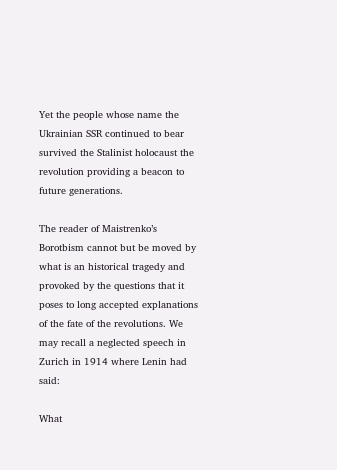Yet the people whose name the Ukrainian SSR continued to bear survived the Stalinist holocaust the revolution providing a beacon to future generations.

The reader of Maistrenko’s Borotbism cannot but be moved by what is an historical tragedy and provoked by the questions that it poses to long accepted explanations of the fate of the revolutions. We may recall a neglected speech in Zurich in 1914 where Lenin had said:

What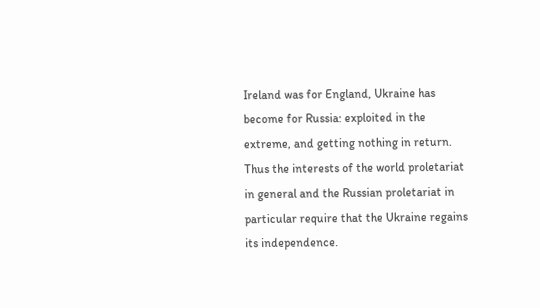Ireland was for England, Ukraine has become for Russia: exploited in the extreme, and getting nothing in return. Thus the interests of the world proletariat in general and the Russian proletariat in particular require that the Ukraine regains its independence.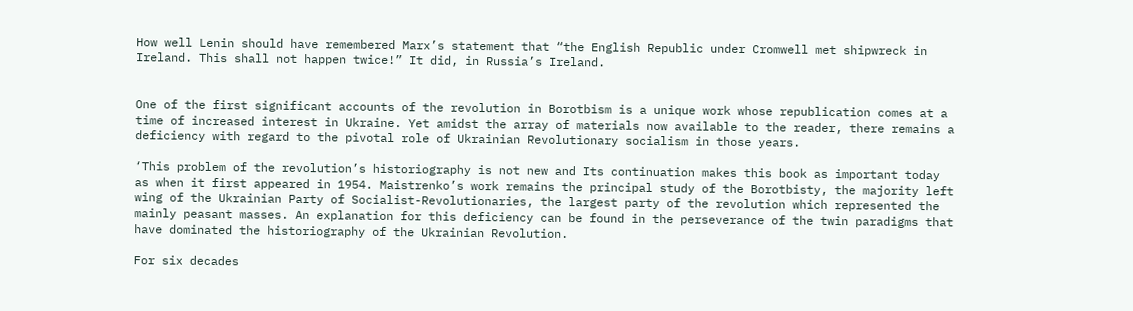How well Lenin should have remembered Marx’s statement that “the English Republic under Cromwell met shipwreck in Ireland. This shall not happen twice!” It did, in Russia’s Ireland.


One of the first significant accounts of the revolution in Borotbism is a unique work whose republication comes at a time of increased interest in Ukraine. Yet amidst the array of materials now available to the reader, there remains a deficiency with regard to the pivotal role of Ukrainian Revolutionary socialism in those years.

‘This problem of the revolution’s historiography is not new and Its continuation makes this book as important today as when it first appeared in 1954. Maistrenko’s work remains the principal study of the Borotbisty, the majority left wing of the Ukrainian Party of Socialist-Revolutionaries, the largest party of the revolution which represented the mainly peasant masses. An explanation for this deficiency can be found in the perseverance of the twin paradigms that have dominated the historiography of the Ukrainian Revolution.

For six decades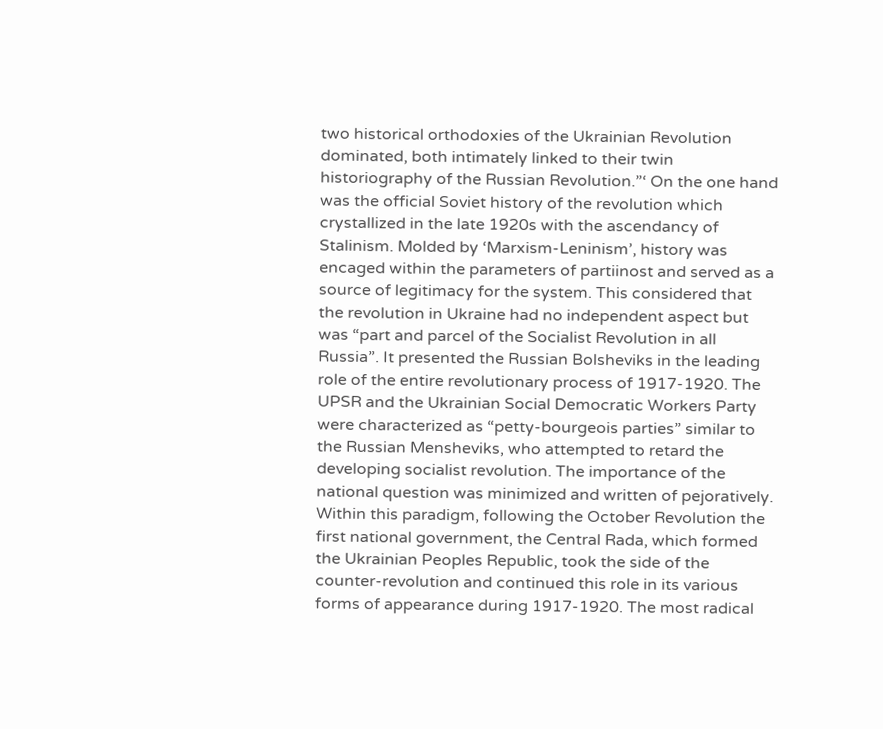two historical orthodoxies of the Ukrainian Revolution dominated, both intimately linked to their twin historiography of the Russian Revolution.”‘ On the one hand was the official Soviet history of the revolution which crystallized in the late 1920s with the ascendancy of Stalinism. Molded by ‘Marxism-Leninism’, history was encaged within the parameters of partiinost and served as a source of legitimacy for the system. This considered that the revolution in Ukraine had no independent aspect but was “part and parcel of the Socialist Revolution in all Russia”. It presented the Russian Bolsheviks in the leading role of the entire revolutionary process of 1917-1920. The UPSR and the Ukrainian Social Democratic Workers Party were characterized as “petty-bourgeois parties” similar to the Russian Mensheviks, who attempted to retard the developing socialist revolution. The importance of the national question was minimized and written of pejoratively. Within this paradigm, following the October Revolution the first national government, the Central Rada, which formed the Ukrainian Peoples Republic, took the side of the counter-revolution and continued this role in its various forms of appearance during 1917-1920. The most radical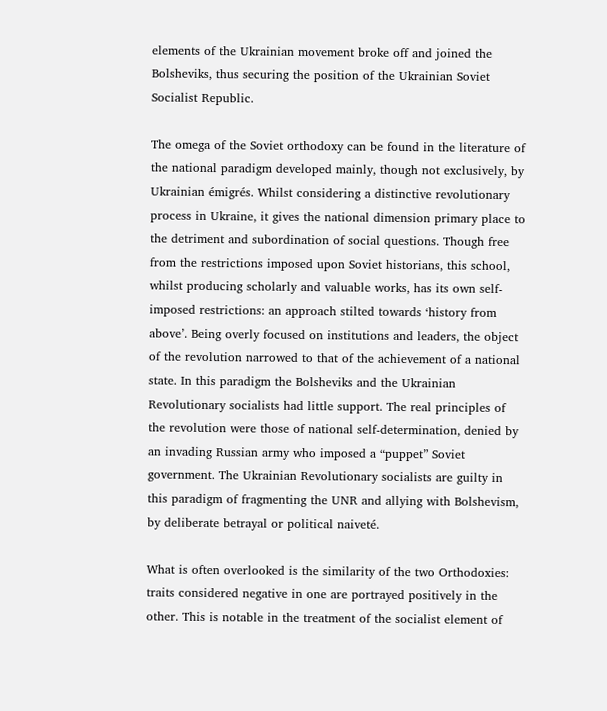elements of the Ukrainian movement broke off and joined the Bolsheviks, thus securing the position of the Ukrainian Soviet Socialist Republic.

The omega of the Soviet orthodoxy can be found in the literature of the national paradigm developed mainly, though not exclusively, by Ukrainian émigrés. Whilst considering a distinctive revolutionary process in Ukraine, it gives the national dimension primary place to the detriment and subordination of social questions. Though free from the restrictions imposed upon Soviet historians, this school, whilst producing scholarly and valuable works, has its own self-imposed restrictions: an approach stilted towards ‘history from above’. Being overly focused on institutions and leaders, the object of the revolution narrowed to that of the achievement of a national state. In this paradigm the Bolsheviks and the Ukrainian Revolutionary socialists had little support. The real principles of the revolution were those of national self-determination, denied by an invading Russian army who imposed a “puppet” Soviet government. The Ukrainian Revolutionary socialists are guilty in this paradigm of fragmenting the UNR and allying with Bolshevism, by deliberate betrayal or political naiveté.

What is often overlooked is the similarity of the two Orthodoxies: traits considered negative in one are portrayed positively in the other. This is notable in the treatment of the socialist element of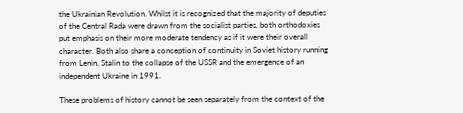the Ukrainian Revolution. Whilst it is recognized that the majority of deputies of the Central Rada were drawn from the socialist parties, both orthodoxies put emphasis on their more moderate tendency as if it were their overall character. Both also share a conception of continuity in Soviet history running from Lenin, Stalin to the collapse of the USSR and the emergence of an independent Ukraine in 1991.

These problems of history cannot be seen separately from the context of the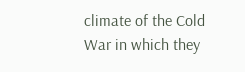climate of the Cold War in which they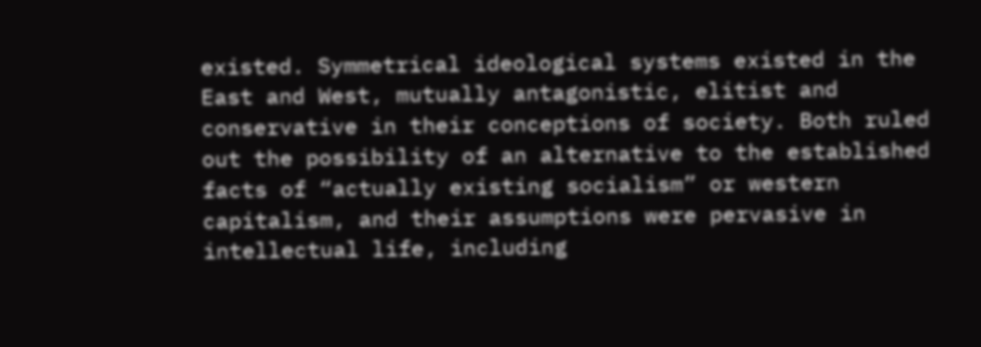existed. Symmetrical ideological systems existed in the East and West, mutually antagonistic, elitist and conservative in their conceptions of society. Both ruled out the possibility of an alternative to the established facts of “actually existing socialism” or western capitalism, and their assumptions were pervasive in intellectual life, including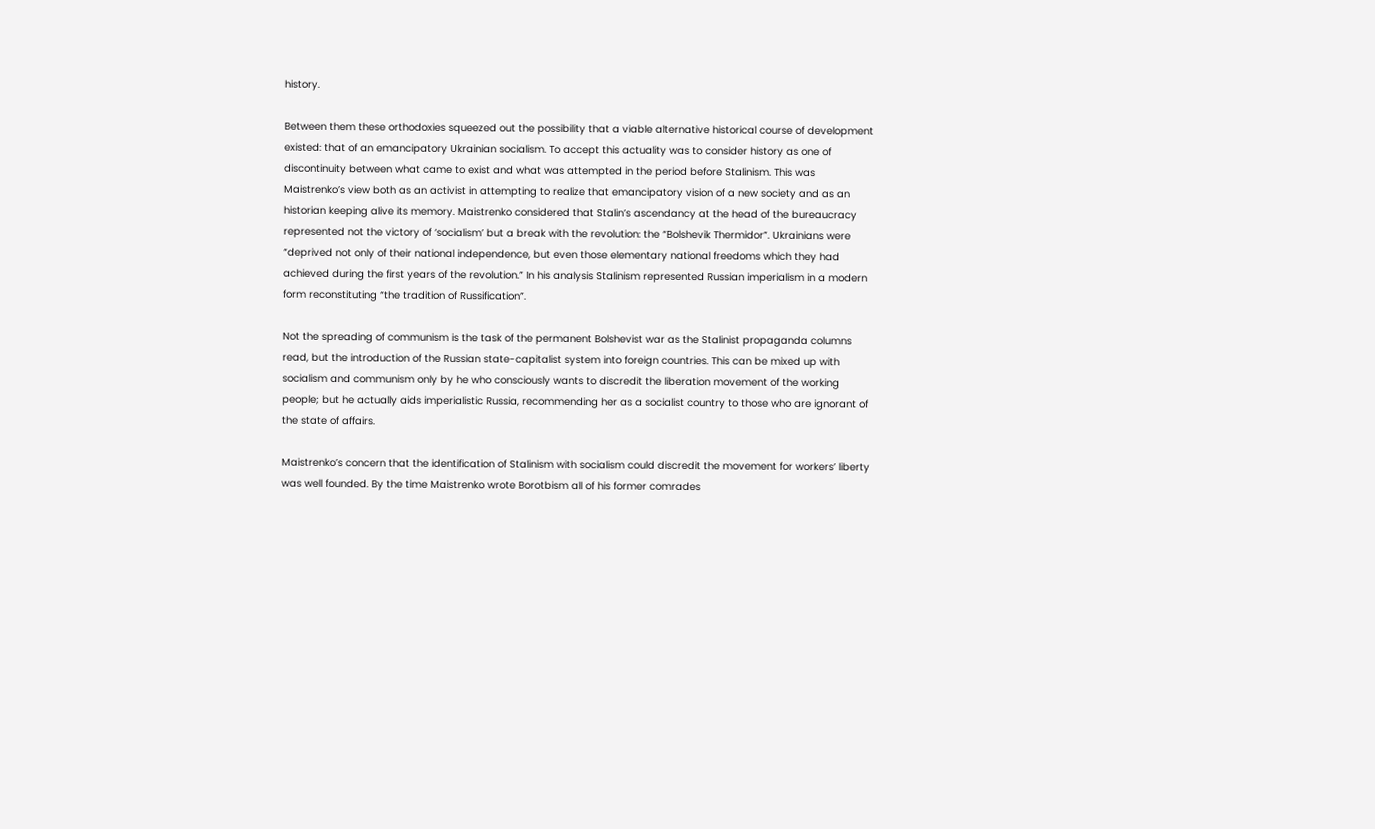history.

Between them these orthodoxies squeezed out the possibility that a viable alternative historical course of development existed: that of an emancipatory Ukrainian socialism. To accept this actuality was to consider history as one of discontinuity between what came to exist and what was attempted in the period before Stalinism. This was Maistrenko’s view both as an activist in attempting to realize that emancipatory vision of a new society and as an historian keeping alive its memory. Maistrenko considered that Stalin’s ascendancy at the head of the bureaucracy represented not the victory of ‘socialism’ but a break with the revolution: the “Bolshevik Thermidor”. Ukrainians were “deprived not only of their national independence, but even those elementary national freedoms which they had achieved during the first years of the revolution.” In his analysis Stalinism represented Russian imperialism in a modern form reconstituting “the tradition of Russification”.

Not the spreading of communism is the task of the permanent Bolshevist war as the Stalinist propaganda columns read, but the introduction of the Russian state-capitalist system into foreign countries. This can be mixed up with socialism and communism only by he who consciously wants to discredit the liberation movement of the working people; but he actually aids imperialistic Russia, recommending her as a socialist country to those who are ignorant of the state of affairs.

Maistrenko’s concern that the identification of Stalinism with socialism could discredit the movement for workers’ liberty was well founded. By the time Maistrenko wrote Borotbism all of his former comrades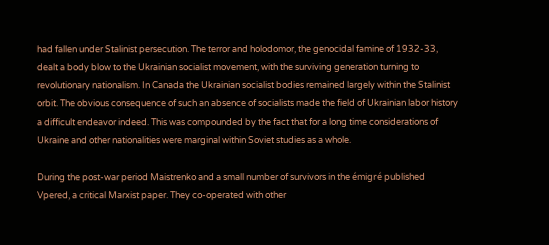had fallen under Stalinist persecution. The terror and holodomor, the genocidal famine of 1932-33, dealt a body blow to the Ukrainian socialist movement, with the surviving generation turning to revolutionary nationalism. In Canada the Ukrainian socialist bodies remained largely within the Stalinist orbit. The obvious consequence of such an absence of socialists made the field of Ukrainian labor history a difficult endeavor indeed. This was compounded by the fact that for a long time considerations of Ukraine and other nationalities were marginal within Soviet studies as a whole.

During the post-war period Maistrenko and a small number of survivors in the émigré published Vpered, a critical Marxist paper. They co-operated with other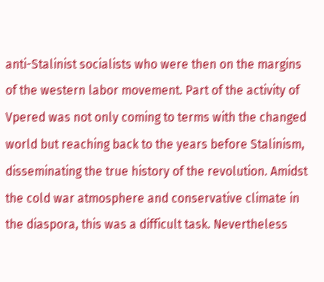anti-Stalinist socialists who were then on the margins of the western labor movement. Part of the activity of Vpered was not only coming to terms with the changed world but reaching back to the years before Stalinism, disseminating the true history of the revolution. Amidst the cold war atmosphere and conservative climate in the diaspora, this was a difficult task. Nevertheless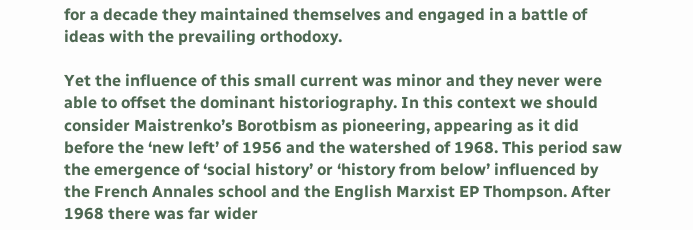for a decade they maintained themselves and engaged in a battle of ideas with the prevailing orthodoxy.

Yet the influence of this small current was minor and they never were able to offset the dominant historiography. In this context we should consider Maistrenko’s Borotbism as pioneering, appearing as it did before the ‘new left’ of 1956 and the watershed of 1968. This period saw the emergence of ‘social history’ or ‘history from below’ influenced by the French Annales school and the English Marxist EP Thompson. After 1968 there was far wider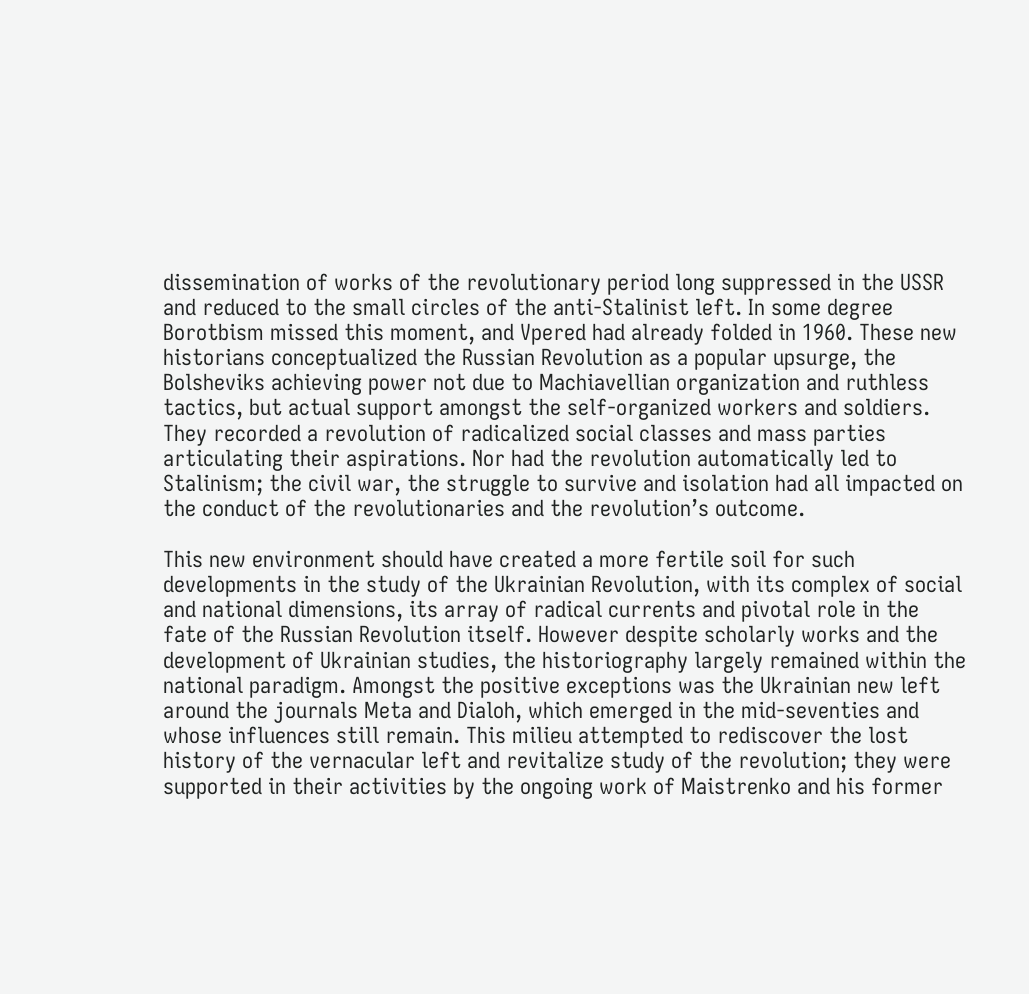dissemination of works of the revolutionary period long suppressed in the USSR and reduced to the small circles of the anti-Stalinist left. In some degree Borotbism missed this moment, and Vpered had already folded in 1960. These new historians conceptualized the Russian Revolution as a popular upsurge, the Bolsheviks achieving power not due to Machiavellian organization and ruthless tactics, but actual support amongst the self-organized workers and soldiers. They recorded a revolution of radicalized social classes and mass parties articulating their aspirations. Nor had the revolution automatically led to Stalinism; the civil war, the struggle to survive and isolation had all impacted on the conduct of the revolutionaries and the revolution’s outcome.

This new environment should have created a more fertile soil for such developments in the study of the Ukrainian Revolution, with its complex of social and national dimensions, its array of radical currents and pivotal role in the fate of the Russian Revolution itself. However despite scholarly works and the development of Ukrainian studies, the historiography largely remained within the national paradigm. Amongst the positive exceptions was the Ukrainian new left around the journals Meta and Dialoh, which emerged in the mid-seventies and whose influences still remain. This milieu attempted to rediscover the lost history of the vernacular left and revitalize study of the revolution; they were supported in their activities by the ongoing work of Maistrenko and his former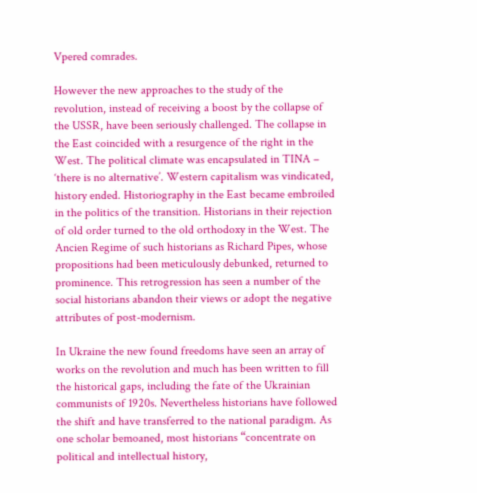Vpered comrades.

However the new approaches to the study of the revolution, instead of receiving a boost by the collapse of the USSR, have been seriously challenged. The collapse in the East coincided with a resurgence of the right in the West. The political climate was encapsulated in TINA – ‘there is no alternative’. Western capitalism was vindicated, history ended. Historiography in the East became embroiled in the politics of the transition. Historians in their rejection of old order turned to the old orthodoxy in the West. The Ancien Regime of such historians as Richard Pipes, whose propositions had been meticulously debunked, returned to prominence. This retrogression has seen a number of the social historians abandon their views or adopt the negative attributes of post-modernism.

In Ukraine the new found freedoms have seen an array of works on the revolution and much has been written to fill the historical gaps, including the fate of the Ukrainian communists of 1920s. Nevertheless historians have followed the shift and have transferred to the national paradigm. As one scholar bemoaned, most historians “concentrate on political and intellectual history,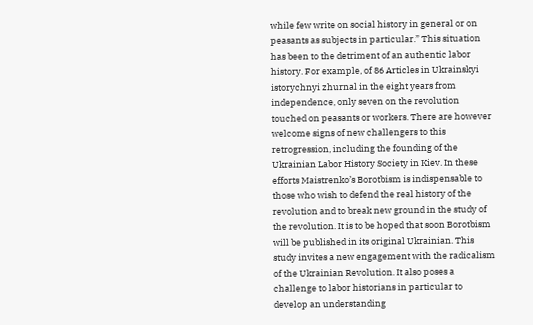while few write on social history in general or on peasants as subjects in particular.” This situation has been to the detriment of an authentic labor history. For example, of 86 Articles in Ukrainskyi istorychnyi zhurnal in the eight years from independence, only seven on the revolution touched on peasants or workers. There are however welcome signs of new challengers to this retrogression, including the founding of the Ukrainian Labor History Society in Kiev. In these efforts Maistrenko’s Borotbism is indispensable to those who wish to defend the real history of the revolution and to break new ground in the study of the revolution. It is to be hoped that soon Borotbism will be published in its original Ukrainian. This study invites a new engagement with the radicalism of the Ukrainian Revolution. It also poses a challenge to labor historians in particular to develop an understanding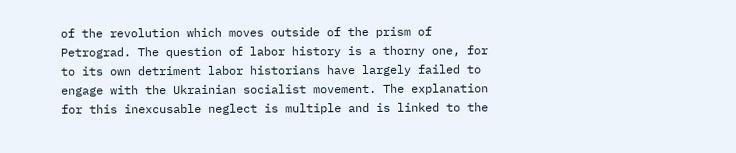of the revolution which moves outside of the prism of Petrograd. The question of labor history is a thorny one, for to its own detriment labor historians have largely failed to engage with the Ukrainian socialist movement. The explanation for this inexcusable neglect is multiple and is linked to the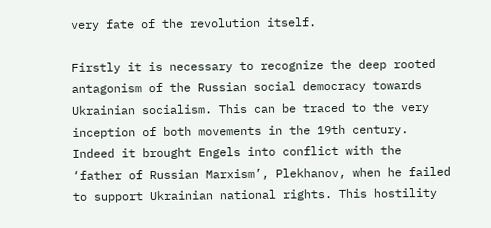very fate of the revolution itself.

Firstly it is necessary to recognize the deep rooted antagonism of the Russian social democracy towards Ukrainian socialism. This can be traced to the very inception of both movements in the 19th century. Indeed it brought Engels into conflict with the ‘father of Russian Marxism’, Plekhanov, when he failed to support Ukrainian national rights. This hostility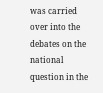was carried over into the debates on the national question in the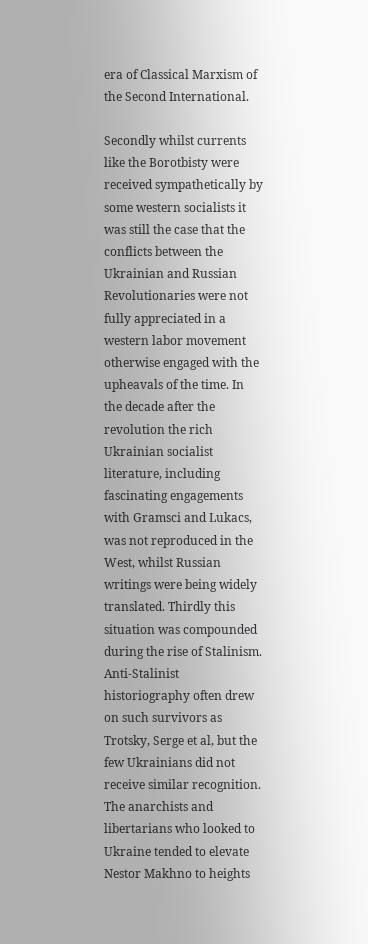era of Classical Marxism of the Second International.

Secondly whilst currents like the Borotbisty were received sympathetically by some western socialists it was still the case that the conflicts between the Ukrainian and Russian Revolutionaries were not fully appreciated in a western labor movement otherwise engaged with the upheavals of the time. In the decade after the revolution the rich Ukrainian socialist literature, including fascinating engagements with Gramsci and Lukacs, was not reproduced in the West, whilst Russian writings were being widely translated. Thirdly this situation was compounded during the rise of Stalinism. Anti-Stalinist historiography often drew on such survivors as Trotsky, Serge et al, but the few Ukrainians did not receive similar recognition. The anarchists and libertarians who looked to Ukraine tended to elevate Nestor Makhno to heights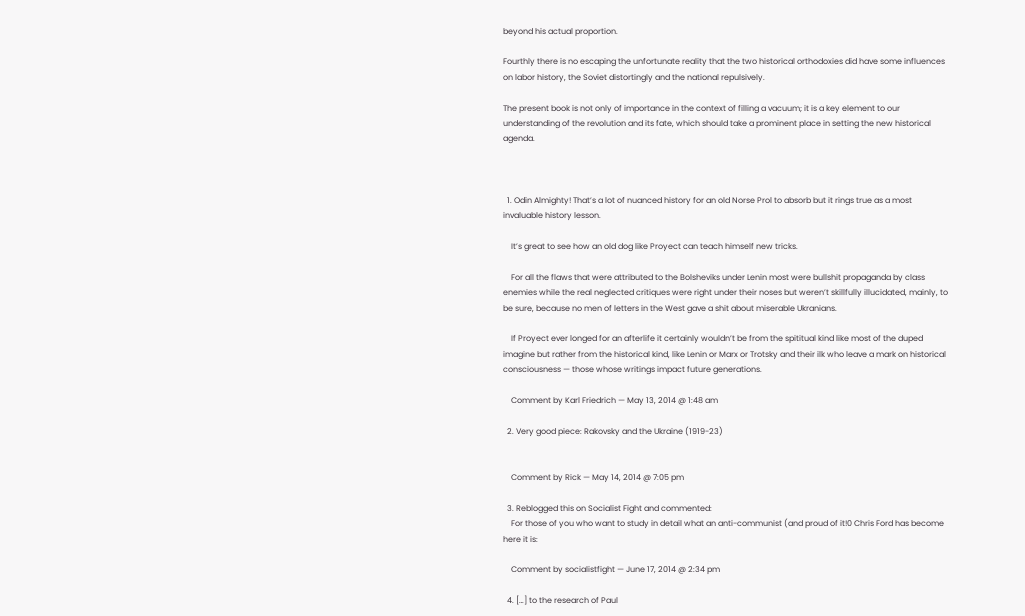beyond his actual proportion.

Fourthly there is no escaping the unfortunate reality that the two historical orthodoxies did have some influences on labor history, the Soviet distortingly and the national repulsively.

The present book is not only of importance in the context of filling a vacuum; it is a key element to our understanding of the revolution and its fate, which should take a prominent place in setting the new historical agenda.



  1. Odin Almighty! That’s a lot of nuanced history for an old Norse Prol to absorb but it rings true as a most invaluable history lesson.

    It’s great to see how an old dog like Proyect can teach himself new tricks.

    For all the flaws that were attributed to the Bolsheviks under Lenin most were bullshit propaganda by class enemies while the real neglected critiques were right under their noses but weren’t skillfully illucidated, mainly, to be sure, because no men of letters in the West gave a shit about miserable Ukranians.

    If Proyect ever longed for an afterlife it certainly wouldn’t be from the spititual kind like most of the duped imagine but rather from the historical kind, like Lenin or Marx or Trotsky and their ilk who leave a mark on historical consciousness — those whose writings impact future generations.

    Comment by Karl Friedrich — May 13, 2014 @ 1:48 am

  2. Very good piece: Rakovsky and the Ukraine (1919-23)


    Comment by Rick — May 14, 2014 @ 7:05 pm

  3. Reblogged this on Socialist Fight and commented:
    For those of you who want to study in detail what an anti-communist (and proud of it!0 Chris Ford has become here it is:

    Comment by socialistfight — June 17, 2014 @ 2:34 pm

  4. […] to the research of Paul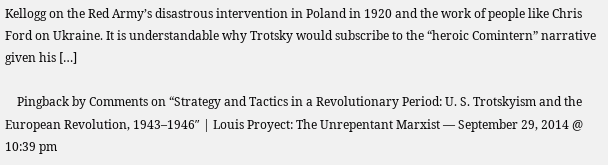Kellogg on the Red Army’s disastrous intervention in Poland in 1920 and the work of people like Chris Ford on Ukraine. It is understandable why Trotsky would subscribe to the “heroic Comintern” narrative given his […]

    Pingback by Comments on “Strategy and Tactics in a Revolutionary Period: U. S. Trotskyism and the European Revolution, 1943–1946″ | Louis Proyect: The Unrepentant Marxist — September 29, 2014 @ 10:39 pm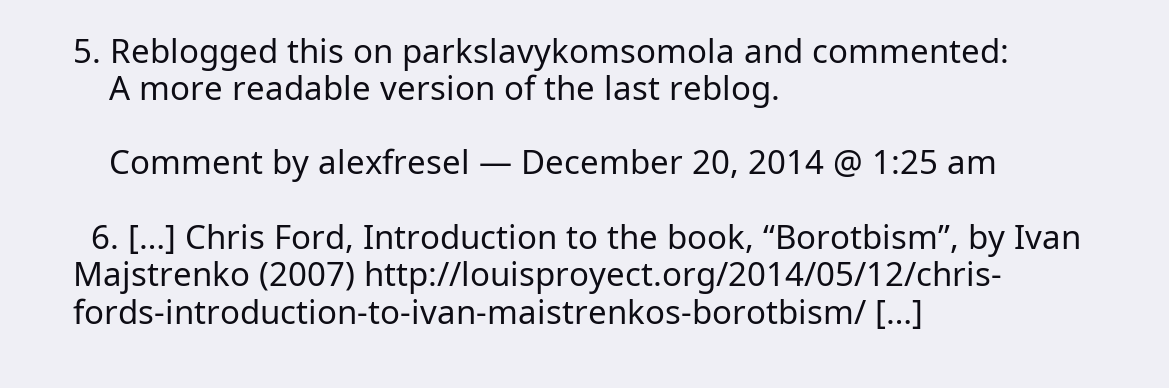5. Reblogged this on parkslavykomsomola and commented:
    A more readable version of the last reblog.

    Comment by alexfresel — December 20, 2014 @ 1:25 am

  6. […] Chris Ford, Introduction to the book, “Borotbism”, by Ivan Majstrenko (2007) http://louisproyect.org/2014/05/12/chris-fords-introduction-to-ivan-maistrenkos-borotbism/ […]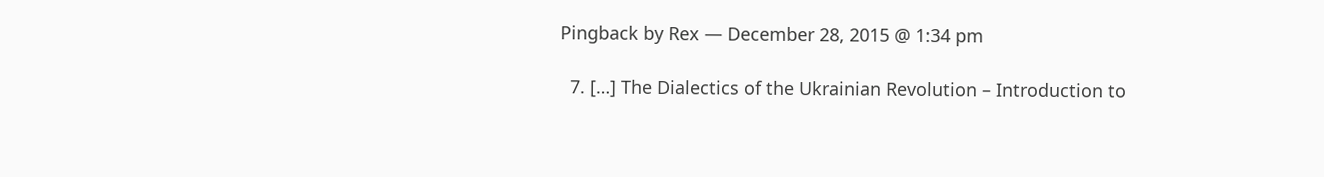Pingback by Rex — December 28, 2015 @ 1:34 pm

  7. […] The Dialectics of the Ukrainian Revolution – Introduction to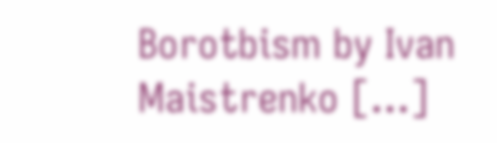Borotbism by Ivan Maistrenko […]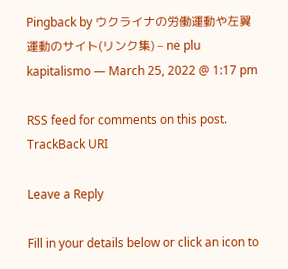Pingback by ウクライナの労働運動や左翼運動のサイト(リンク集) – ne plu kapitalismo — March 25, 2022 @ 1:17 pm

RSS feed for comments on this post. TrackBack URI

Leave a Reply

Fill in your details below or click an icon to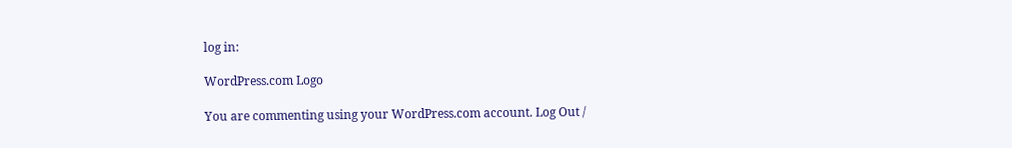log in:

WordPress.com Logo

You are commenting using your WordPress.com account. Log Out /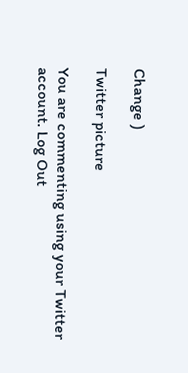Change )

Twitter picture

You are commenting using your Twitter account. Log Out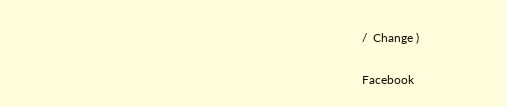/  Change )

Facebook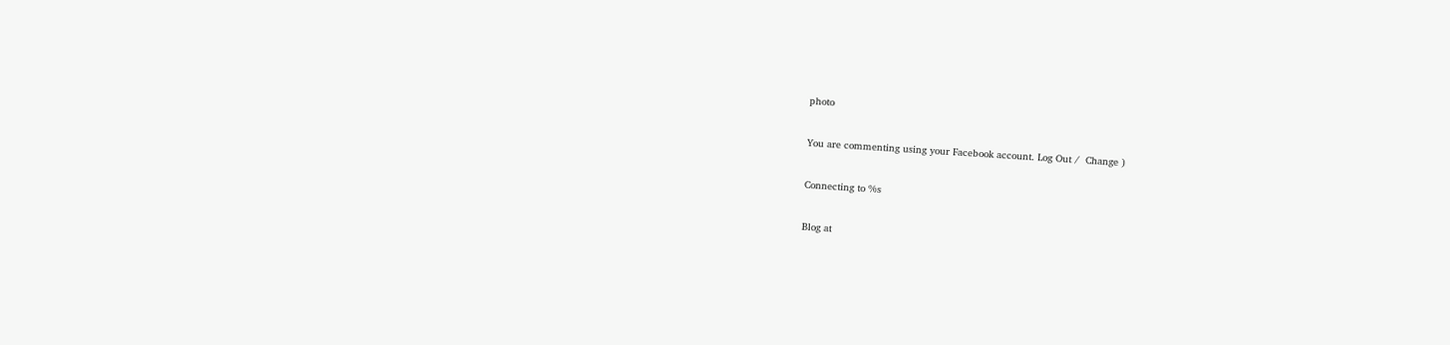photo

You are commenting using your Facebook account. Log Out /  Change )

Connecting to %s

Blog at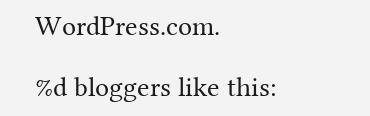WordPress.com.

%d bloggers like this: